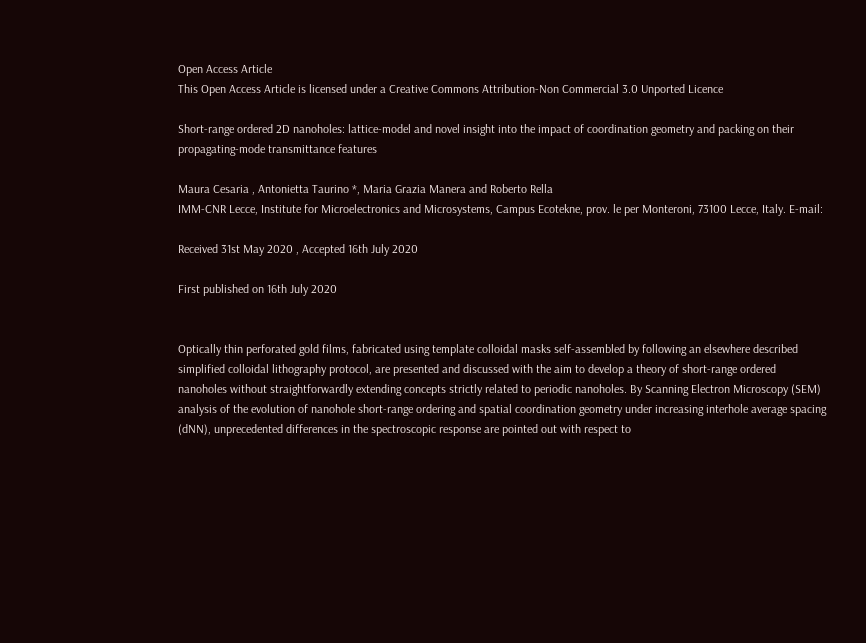Open Access Article
This Open Access Article is licensed under a Creative Commons Attribution-Non Commercial 3.0 Unported Licence

Short-range ordered 2D nanoholes: lattice-model and novel insight into the impact of coordination geometry and packing on their propagating-mode transmittance features

Maura Cesaria , Antonietta Taurino *, Maria Grazia Manera and Roberto Rella
IMM-CNR Lecce, Institute for Microelectronics and Microsystems, Campus Ecotekne, prov. le per Monteroni, 73100 Lecce, Italy. E-mail:

Received 31st May 2020 , Accepted 16th July 2020

First published on 16th July 2020


Optically thin perforated gold films, fabricated using template colloidal masks self-assembled by following an elsewhere described simplified colloidal lithography protocol, are presented and discussed with the aim to develop a theory of short-range ordered nanoholes without straightforwardly extending concepts strictly related to periodic nanoholes. By Scanning Electron Microscopy (SEM) analysis of the evolution of nanohole short-range ordering and spatial coordination geometry under increasing interhole average spacing (dNN), unprecedented differences in the spectroscopic response are pointed out with respect to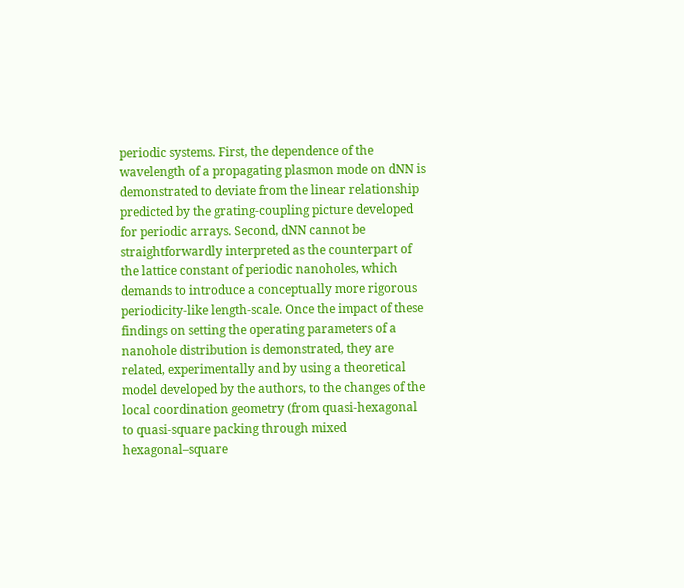periodic systems. First, the dependence of the wavelength of a propagating plasmon mode on dNN is demonstrated to deviate from the linear relationship predicted by the grating-coupling picture developed for periodic arrays. Second, dNN cannot be straightforwardly interpreted as the counterpart of the lattice constant of periodic nanoholes, which demands to introduce a conceptually more rigorous periodicity-like length-scale. Once the impact of these findings on setting the operating parameters of a nanohole distribution is demonstrated, they are related, experimentally and by using a theoretical model developed by the authors, to the changes of the local coordination geometry (from quasi-hexagonal to quasi-square packing through mixed hexagonal–square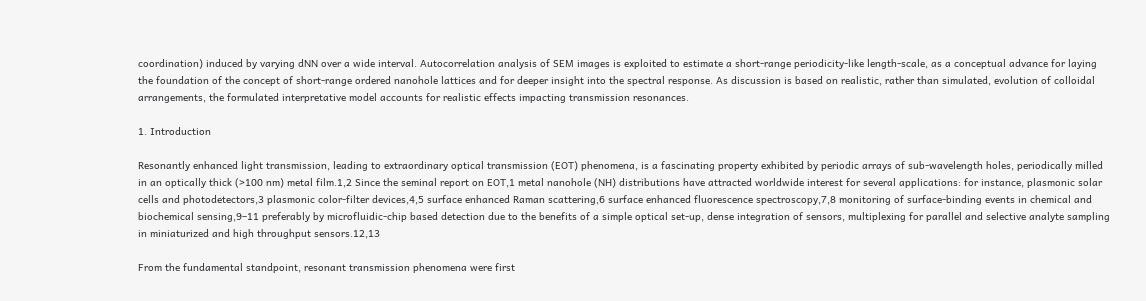coordination) induced by varying dNN over a wide interval. Autocorrelation analysis of SEM images is exploited to estimate a short-range periodicity-like length-scale, as a conceptual advance for laying the foundation of the concept of short-range ordered nanohole lattices and for deeper insight into the spectral response. As discussion is based on realistic, rather than simulated, evolution of colloidal arrangements, the formulated interpretative model accounts for realistic effects impacting transmission resonances.

1. Introduction

Resonantly enhanced light transmission, leading to extraordinary optical transmission (EOT) phenomena, is a fascinating property exhibited by periodic arrays of sub-wavelength holes, periodically milled in an optically thick (>100 nm) metal film.1,2 Since the seminal report on EOT,1 metal nanohole (NH) distributions have attracted worldwide interest for several applications: for instance, plasmonic solar cells and photodetectors,3 plasmonic color-filter devices,4,5 surface enhanced Raman scattering,6 surface enhanced fluorescence spectroscopy,7,8 monitoring of surface-binding events in chemical and biochemical sensing,9–11 preferably by microfluidic-chip based detection due to the benefits of a simple optical set-up, dense integration of sensors, multiplexing for parallel and selective analyte sampling in miniaturized and high throughput sensors.12,13

From the fundamental standpoint, resonant transmission phenomena were first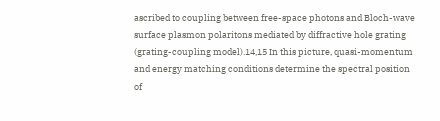ascribed to coupling between free-space photons and Bloch-wave surface plasmon polaritons mediated by diffractive hole grating (grating-coupling model).14,15 In this picture, quasi-momentum and energy matching conditions determine the spectral position of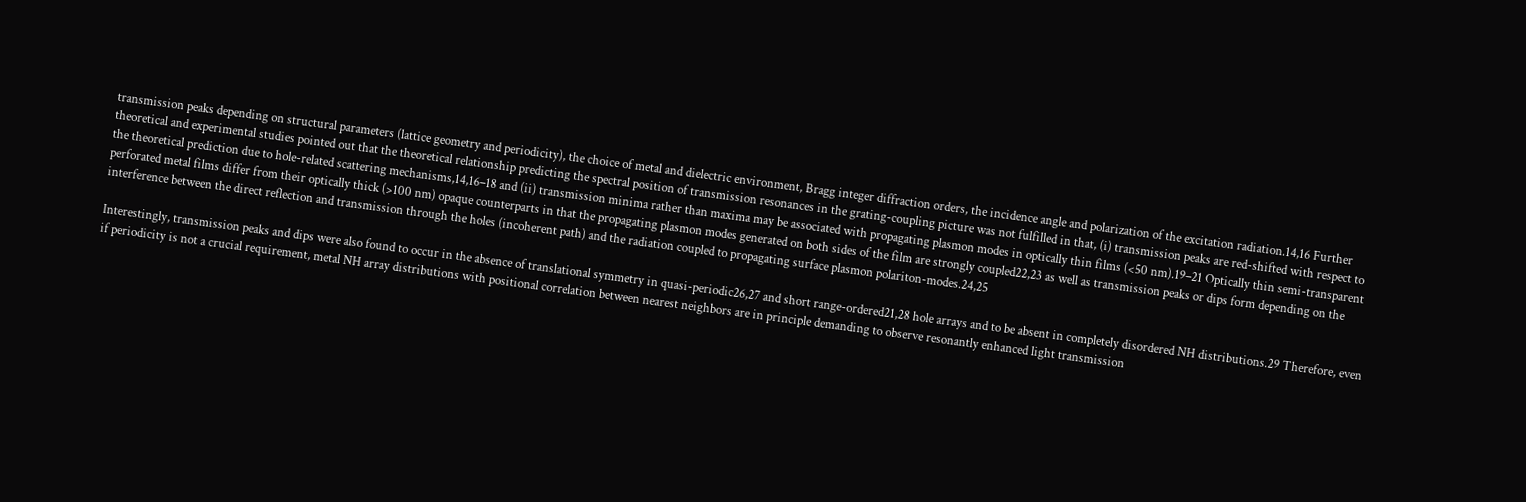transmission peaks depending on structural parameters (lattice geometry and periodicity), the choice of metal and dielectric environment, Bragg integer diffraction orders, the incidence angle and polarization of the excitation radiation.14,16 Further theoretical and experimental studies pointed out that the theoretical relationship predicting the spectral position of transmission resonances in the grating-coupling picture was not fulfilled in that, (i) transmission peaks are red-shifted with respect to the theoretical prediction due to hole-related scattering mechanisms,14,16–18 and (ii) transmission minima rather than maxima may be associated with propagating plasmon modes in optically thin films (<50 nm).19–21 Optically thin semi-transparent perforated metal films differ from their optically thick (>100 nm) opaque counterparts in that the propagating plasmon modes generated on both sides of the film are strongly coupled22,23 as well as transmission peaks or dips form depending on the interference between the direct reflection and transmission through the holes (incoherent path) and the radiation coupled to propagating surface plasmon polariton-modes.24,25

Interestingly, transmission peaks and dips were also found to occur in the absence of translational symmetry in quasi-periodic26,27 and short range-ordered21,28 hole arrays and to be absent in completely disordered NH distributions.29 Therefore, even if periodicity is not a crucial requirement, metal NH array distributions with positional correlation between nearest neighbors are in principle demanding to observe resonantly enhanced light transmission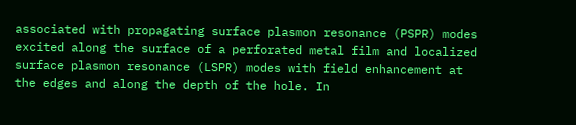associated with propagating surface plasmon resonance (PSPR) modes excited along the surface of a perforated metal film and localized surface plasmon resonance (LSPR) modes with field enhancement at the edges and along the depth of the hole. In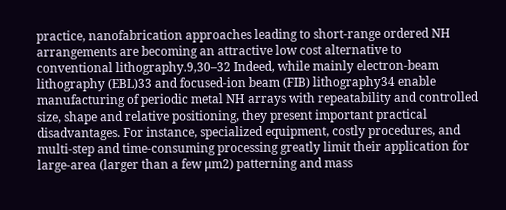practice, nanofabrication approaches leading to short-range ordered NH arrangements are becoming an attractive low cost alternative to conventional lithography.9,30–32 Indeed, while mainly electron-beam lithography (EBL)33 and focused-ion beam (FIB) lithography34 enable manufacturing of periodic metal NH arrays with repeatability and controlled size, shape and relative positioning, they present important practical disadvantages. For instance, specialized equipment, costly procedures, and multi-step and time-consuming processing greatly limit their application for large-area (larger than a few μm2) patterning and mass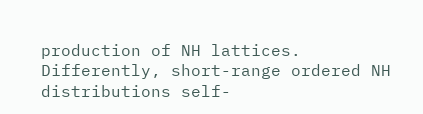production of NH lattices. Differently, short-range ordered NH distributions self-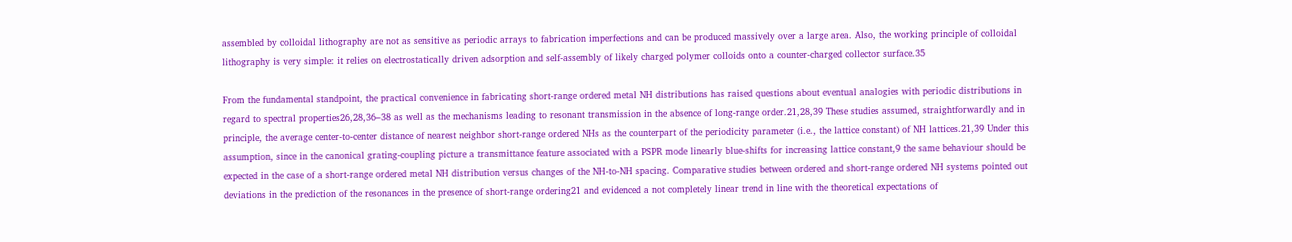assembled by colloidal lithography are not as sensitive as periodic arrays to fabrication imperfections and can be produced massively over a large area. Also, the working principle of colloidal lithography is very simple: it relies on electrostatically driven adsorption and self-assembly of likely charged polymer colloids onto a counter-charged collector surface.35

From the fundamental standpoint, the practical convenience in fabricating short-range ordered metal NH distributions has raised questions about eventual analogies with periodic distributions in regard to spectral properties26,28,36–38 as well as the mechanisms leading to resonant transmission in the absence of long-range order.21,28,39 These studies assumed, straightforwardly and in principle, the average center-to-center distance of nearest neighbor short-range ordered NHs as the counterpart of the periodicity parameter (i.e., the lattice constant) of NH lattices.21,39 Under this assumption, since in the canonical grating-coupling picture a transmittance feature associated with a PSPR mode linearly blue-shifts for increasing lattice constant,9 the same behaviour should be expected in the case of a short-range ordered metal NH distribution versus changes of the NH-to-NH spacing. Comparative studies between ordered and short-range ordered NH systems pointed out deviations in the prediction of the resonances in the presence of short-range ordering21 and evidenced a not completely linear trend in line with the theoretical expectations of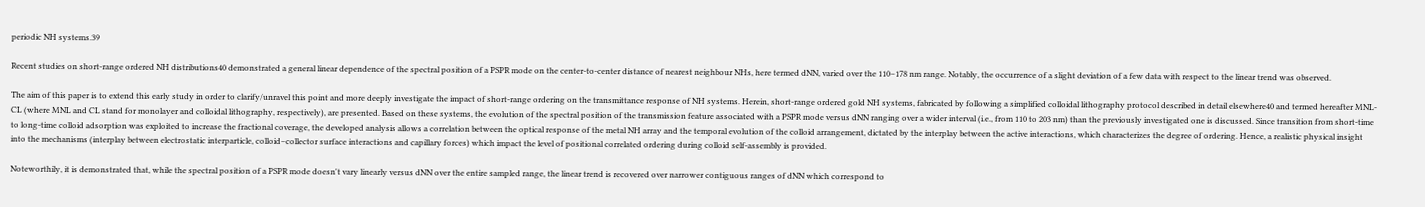periodic NH systems.39

Recent studies on short-range ordered NH distributions40 demonstrated a general linear dependence of the spectral position of a PSPR mode on the center-to-center distance of nearest neighbour NHs, here termed dNN, varied over the 110–178 nm range. Notably, the occurrence of a slight deviation of a few data with respect to the linear trend was observed.

The aim of this paper is to extend this early study in order to clarify/unravel this point and more deeply investigate the impact of short-range ordering on the transmittance response of NH systems. Herein, short-range ordered gold NH systems, fabricated by following a simplified colloidal lithography protocol described in detail elsewhere40 and termed hereafter MNL-CL (where MNL and CL stand for monolayer and colloidal lithography, respectively), are presented. Based on these systems, the evolution of the spectral position of the transmission feature associated with a PSPR mode versus dNN ranging over a wider interval (i.e., from 110 to 203 nm) than the previously investigated one is discussed. Since transition from short-time to long-time colloid adsorption was exploited to increase the fractional coverage, the developed analysis allows a correlation between the optical response of the metal NH array and the temporal evolution of the colloid arrangement, dictated by the interplay between the active interactions, which characterizes the degree of ordering. Hence, a realistic physical insight into the mechanisms (interplay between electrostatic interparticle, colloid–collector surface interactions and capillary forces) which impact the level of positional correlated ordering during colloid self-assembly is provided.

Noteworthily, it is demonstrated that, while the spectral position of a PSPR mode doesn't vary linearly versus dNN over the entire sampled range, the linear trend is recovered over narrower contiguous ranges of dNN which correspond to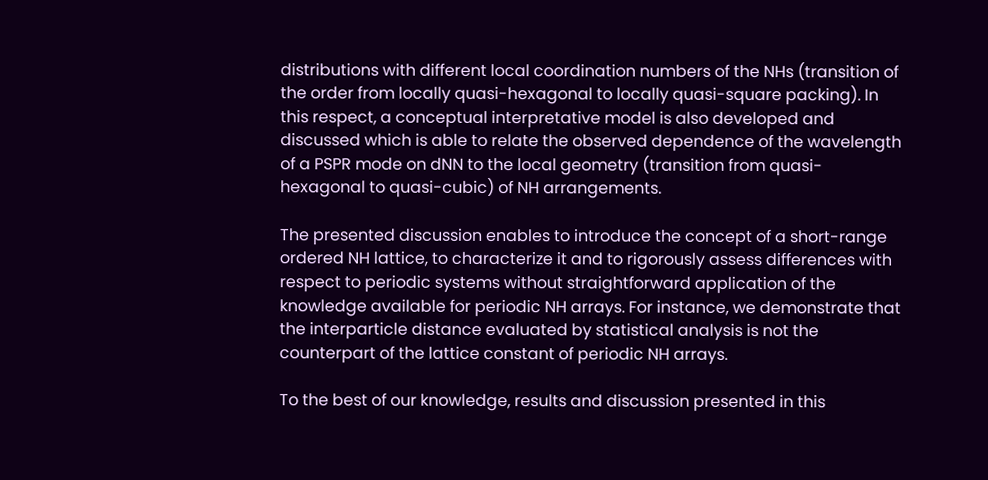distributions with different local coordination numbers of the NHs (transition of the order from locally quasi-hexagonal to locally quasi-square packing). In this respect, a conceptual interpretative model is also developed and discussed which is able to relate the observed dependence of the wavelength of a PSPR mode on dNN to the local geometry (transition from quasi-hexagonal to quasi-cubic) of NH arrangements.

The presented discussion enables to introduce the concept of a short-range ordered NH lattice, to characterize it and to rigorously assess differences with respect to periodic systems without straightforward application of the knowledge available for periodic NH arrays. For instance, we demonstrate that the interparticle distance evaluated by statistical analysis is not the counterpart of the lattice constant of periodic NH arrays.

To the best of our knowledge, results and discussion presented in this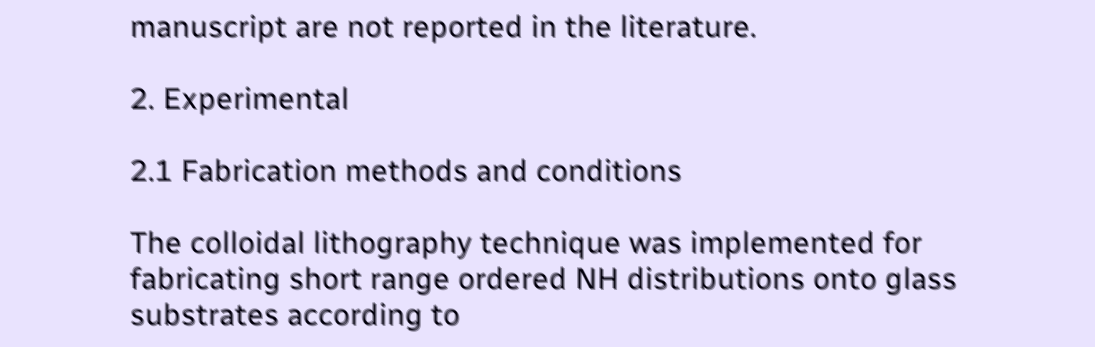manuscript are not reported in the literature.

2. Experimental

2.1 Fabrication methods and conditions

The colloidal lithography technique was implemented for fabricating short range ordered NH distributions onto glass substrates according to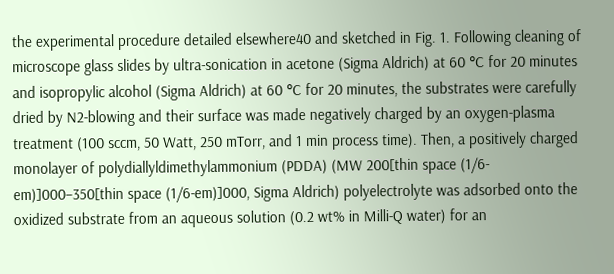the experimental procedure detailed elsewhere40 and sketched in Fig. 1. Following cleaning of microscope glass slides by ultra-sonication in acetone (Sigma Aldrich) at 60 °C for 20 minutes and isopropylic alcohol (Sigma Aldrich) at 60 °C for 20 minutes, the substrates were carefully dried by N2-blowing and their surface was made negatively charged by an oxygen-plasma treatment (100 sccm, 50 Watt, 250 mTorr, and 1 min process time). Then, a positively charged monolayer of polydiallyldimethylammonium (PDDA) (MW 200[thin space (1/6-em)]000–350[thin space (1/6-em)]000, Sigma Aldrich) polyelectrolyte was adsorbed onto the oxidized substrate from an aqueous solution (0.2 wt% in Milli-Q water) for an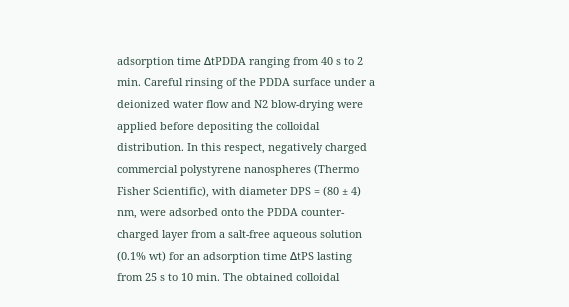adsorption time ΔtPDDA ranging from 40 s to 2 min. Careful rinsing of the PDDA surface under a deionized water flow and N2 blow-drying were applied before depositing the colloidal distribution. In this respect, negatively charged commercial polystyrene nanospheres (Thermo Fisher Scientific), with diameter DPS = (80 ± 4) nm, were adsorbed onto the PDDA counter-charged layer from a salt-free aqueous solution (0.1% wt) for an adsorption time ΔtPS lasting from 25 s to 10 min. The obtained colloidal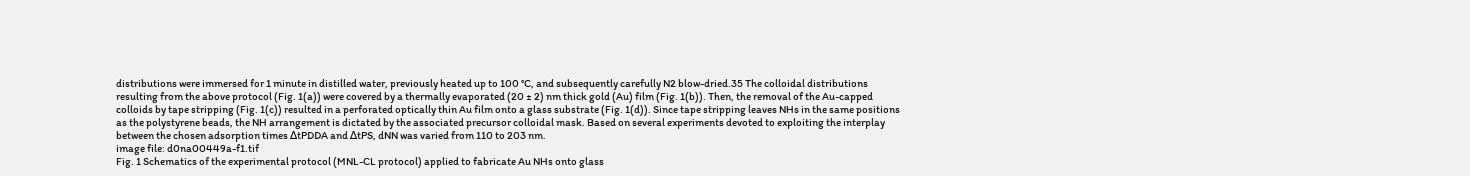distributions were immersed for 1 minute in distilled water, previously heated up to 100 °C, and subsequently carefully N2 blow-dried.35 The colloidal distributions resulting from the above protocol (Fig. 1(a)) were covered by a thermally evaporated (20 ± 2) nm thick gold (Au) film (Fig. 1(b)). Then, the removal of the Au-capped colloids by tape stripping (Fig. 1(c)) resulted in a perforated optically thin Au film onto a glass substrate (Fig. 1(d)). Since tape stripping leaves NHs in the same positions as the polystyrene beads, the NH arrangement is dictated by the associated precursor colloidal mask. Based on several experiments devoted to exploiting the interplay between the chosen adsorption times ΔtPDDA and ΔtPS, dNN was varied from 110 to 203 nm.
image file: d0na00449a-f1.tif
Fig. 1 Schematics of the experimental protocol (MNL-CL protocol) applied to fabricate Au NHs onto glass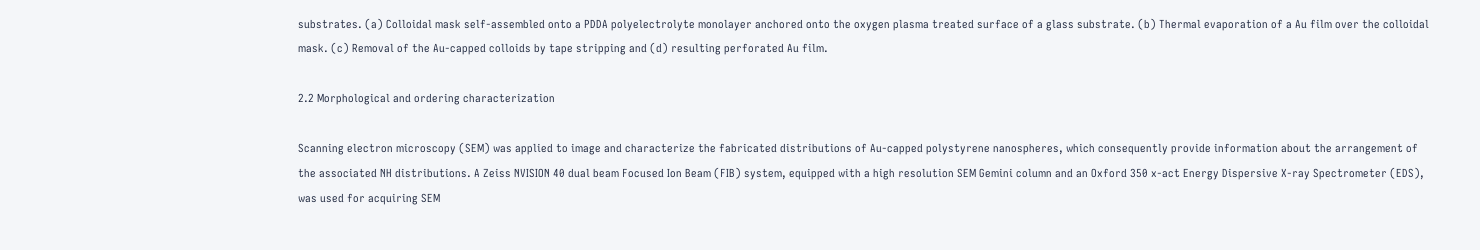substrates. (a) Colloidal mask self-assembled onto a PDDA polyelectrolyte monolayer anchored onto the oxygen plasma treated surface of a glass substrate. (b) Thermal evaporation of a Au film over the colloidal mask. (c) Removal of the Au-capped colloids by tape stripping and (d) resulting perforated Au film.

2.2 Morphological and ordering characterization

Scanning electron microscopy (SEM) was applied to image and characterize the fabricated distributions of Au-capped polystyrene nanospheres, which consequently provide information about the arrangement of the associated NH distributions. A Zeiss NVISION 40 dual beam Focused Ion Beam (FIB) system, equipped with a high resolution SEM Gemini column and an Oxford 350 x-act Energy Dispersive X-ray Spectrometer (EDS), was used for acquiring SEM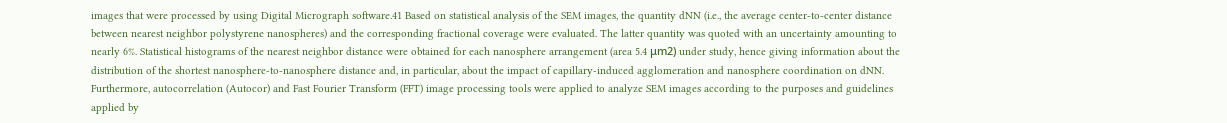images that were processed by using Digital Micrograph software.41 Based on statistical analysis of the SEM images, the quantity dNN (i.e., the average center-to-center distance between nearest neighbor polystyrene nanospheres) and the corresponding fractional coverage were evaluated. The latter quantity was quoted with an uncertainty amounting to nearly 6%. Statistical histograms of the nearest neighbor distance were obtained for each nanosphere arrangement (area 5.4 μm2) under study, hence giving information about the distribution of the shortest nanosphere-to-nanosphere distance and, in particular, about the impact of capillary-induced agglomeration and nanosphere coordination on dNN. Furthermore, autocorrelation (Autocor) and Fast Fourier Transform (FFT) image processing tools were applied to analyze SEM images according to the purposes and guidelines applied by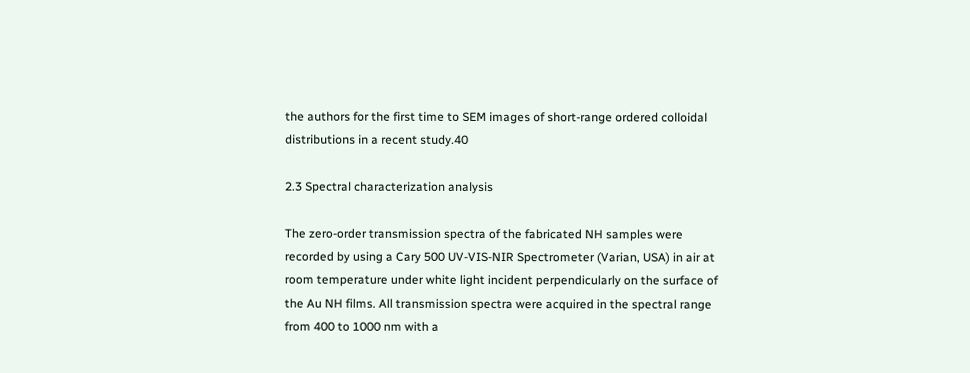the authors for the first time to SEM images of short-range ordered colloidal distributions in a recent study.40

2.3 Spectral characterization analysis

The zero-order transmission spectra of the fabricated NH samples were recorded by using a Cary 500 UV-VIS-NIR Spectrometer (Varian, USA) in air at room temperature under white light incident perpendicularly on the surface of the Au NH films. All transmission spectra were acquired in the spectral range from 400 to 1000 nm with a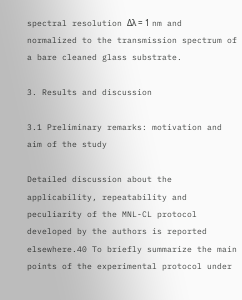spectral resolution Δλ = 1 nm and normalized to the transmission spectrum of a bare cleaned glass substrate.

3. Results and discussion

3.1 Preliminary remarks: motivation and aim of the study

Detailed discussion about the applicability, repeatability and peculiarity of the MNL-CL protocol developed by the authors is reported elsewhere.40 To briefly summarize the main points of the experimental protocol under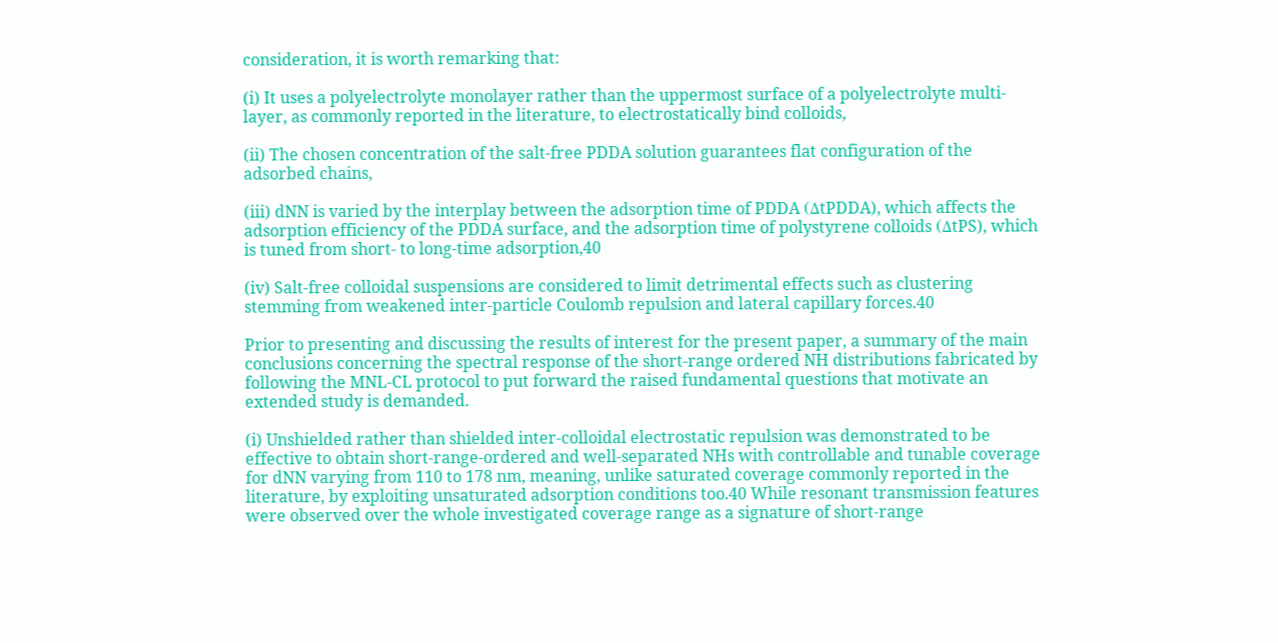consideration, it is worth remarking that:

(i) It uses a polyelectrolyte monolayer rather than the uppermost surface of a polyelectrolyte multi-layer, as commonly reported in the literature, to electrostatically bind colloids,

(ii) The chosen concentration of the salt-free PDDA solution guarantees flat configuration of the adsorbed chains,

(iii) dNN is varied by the interplay between the adsorption time of PDDA (ΔtPDDA), which affects the adsorption efficiency of the PDDA surface, and the adsorption time of polystyrene colloids (ΔtPS), which is tuned from short- to long-time adsorption,40

(iv) Salt-free colloidal suspensions are considered to limit detrimental effects such as clustering stemming from weakened inter-particle Coulomb repulsion and lateral capillary forces.40

Prior to presenting and discussing the results of interest for the present paper, a summary of the main conclusions concerning the spectral response of the short-range ordered NH distributions fabricated by following the MNL-CL protocol to put forward the raised fundamental questions that motivate an extended study is demanded.

(i) Unshielded rather than shielded inter-colloidal electrostatic repulsion was demonstrated to be effective to obtain short-range-ordered and well-separated NHs with controllable and tunable coverage for dNN varying from 110 to 178 nm, meaning, unlike saturated coverage commonly reported in the literature, by exploiting unsaturated adsorption conditions too.40 While resonant transmission features were observed over the whole investigated coverage range as a signature of short-range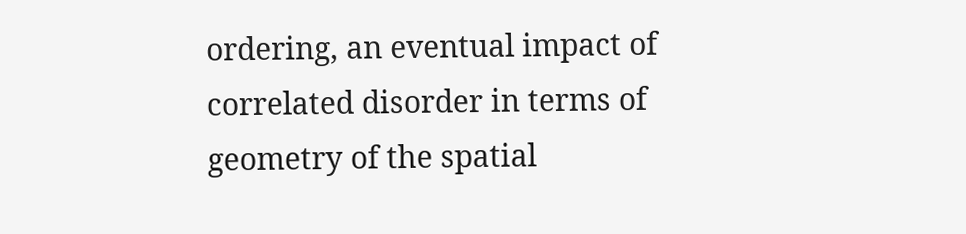ordering, an eventual impact of correlated disorder in terms of geometry of the spatial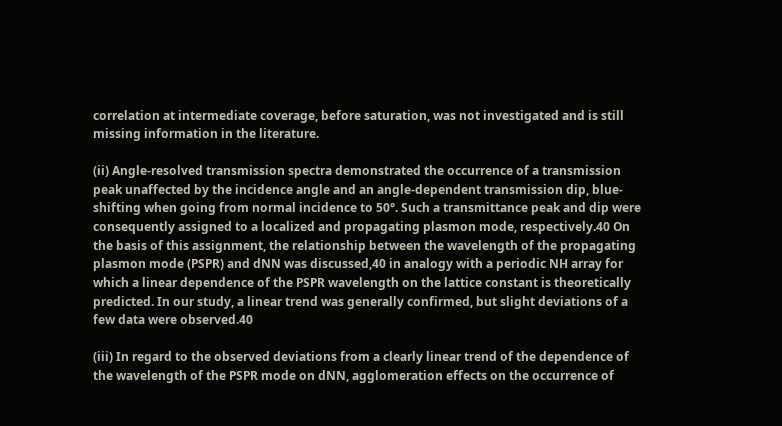correlation at intermediate coverage, before saturation, was not investigated and is still missing information in the literature.

(ii) Angle-resolved transmission spectra demonstrated the occurrence of a transmission peak unaffected by the incidence angle and an angle-dependent transmission dip, blue-shifting when going from normal incidence to 50°. Such a transmittance peak and dip were consequently assigned to a localized and propagating plasmon mode, respectively.40 On the basis of this assignment, the relationship between the wavelength of the propagating plasmon mode (PSPR) and dNN was discussed,40 in analogy with a periodic NH array for which a linear dependence of the PSPR wavelength on the lattice constant is theoretically predicted. In our study, a linear trend was generally confirmed, but slight deviations of a few data were observed.40

(iii) In regard to the observed deviations from a clearly linear trend of the dependence of the wavelength of the PSPR mode on dNN, agglomeration effects on the occurrence of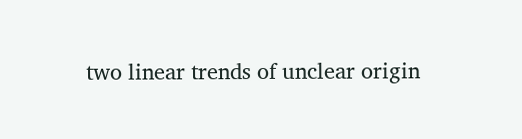two linear trends of unclear origin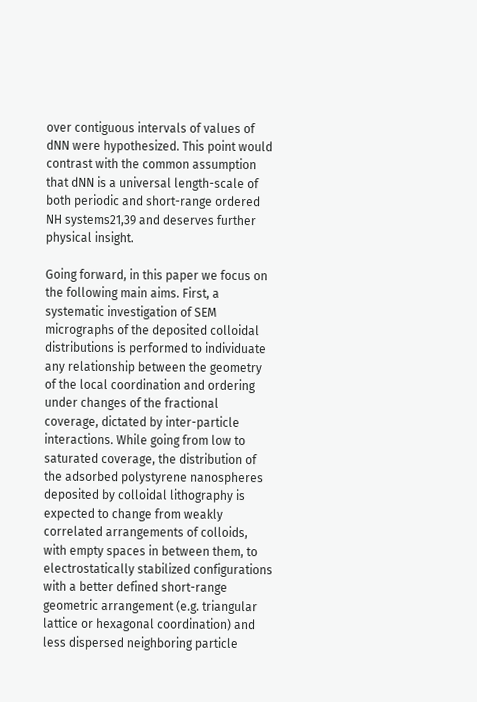over contiguous intervals of values of dNN were hypothesized. This point would contrast with the common assumption that dNN is a universal length-scale of both periodic and short-range ordered NH systems21,39 and deserves further physical insight.

Going forward, in this paper we focus on the following main aims. First, a systematic investigation of SEM micrographs of the deposited colloidal distributions is performed to individuate any relationship between the geometry of the local coordination and ordering under changes of the fractional coverage, dictated by inter-particle interactions. While going from low to saturated coverage, the distribution of the adsorbed polystyrene nanospheres deposited by colloidal lithography is expected to change from weakly correlated arrangements of colloids, with empty spaces in between them, to electrostatically stabilized configurations with a better defined short-range geometric arrangement (e.g. triangular lattice or hexagonal coordination) and less dispersed neighboring particle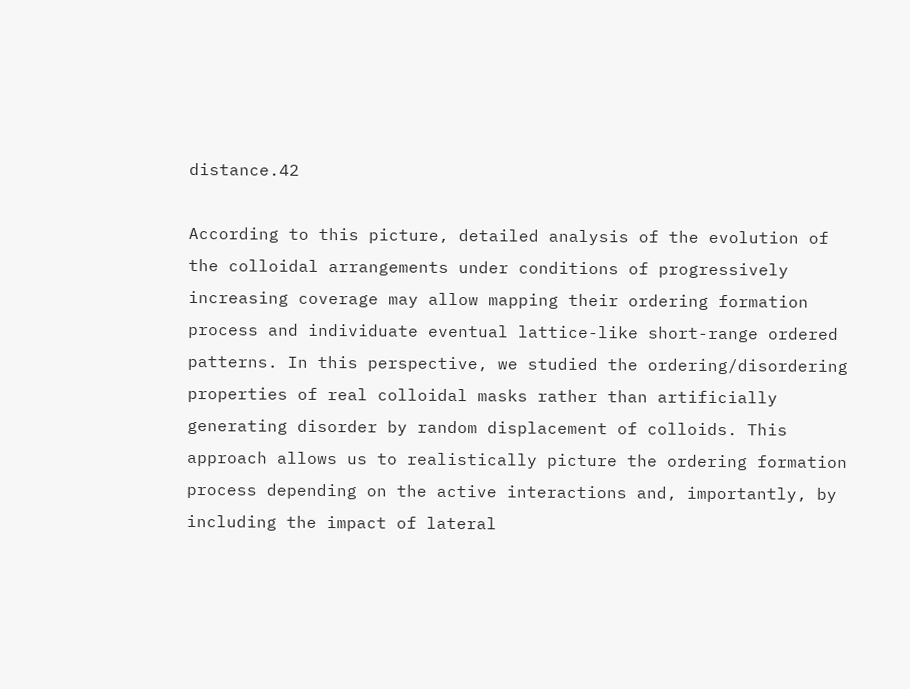distance.42

According to this picture, detailed analysis of the evolution of the colloidal arrangements under conditions of progressively increasing coverage may allow mapping their ordering formation process and individuate eventual lattice-like short-range ordered patterns. In this perspective, we studied the ordering/disordering properties of real colloidal masks rather than artificially generating disorder by random displacement of colloids. This approach allows us to realistically picture the ordering formation process depending on the active interactions and, importantly, by including the impact of lateral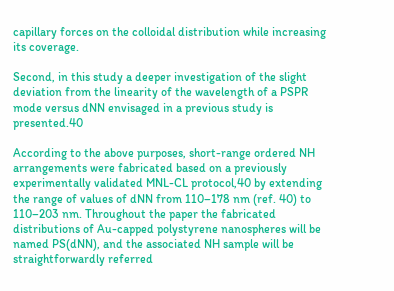capillary forces on the colloidal distribution while increasing its coverage.

Second, in this study a deeper investigation of the slight deviation from the linearity of the wavelength of a PSPR mode versus dNN envisaged in a previous study is presented.40

According to the above purposes, short-range ordered NH arrangements were fabricated based on a previously experimentally validated MNL-CL protocol,40 by extending the range of values of dNN from 110–178 nm (ref. 40) to 110–203 nm. Throughout the paper the fabricated distributions of Au-capped polystyrene nanospheres will be named PS(dNN), and the associated NH sample will be straightforwardly referred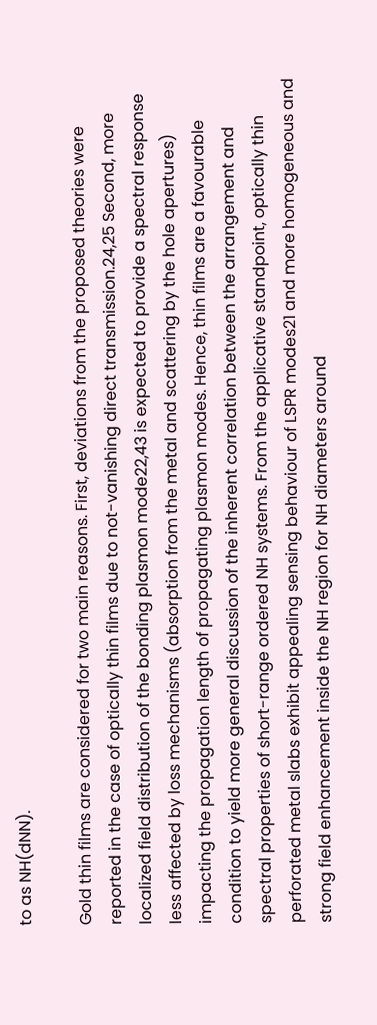to as NH(dNN).

Gold thin films are considered for two main reasons. First, deviations from the proposed theories were reported in the case of optically thin films due to not-vanishing direct transmission.24,25 Second, more localized field distribution of the bonding plasmon mode22,43 is expected to provide a spectral response less affected by loss mechanisms (absorption from the metal and scattering by the hole apertures) impacting the propagation length of propagating plasmon modes. Hence, thin films are a favourable condition to yield more general discussion of the inherent correlation between the arrangement and spectral properties of short-range ordered NH systems. From the applicative standpoint, optically thin perforated metal slabs exhibit appealing sensing behaviour of LSPR modes21 and more homogeneous and strong field enhancement inside the NH region for NH diameters around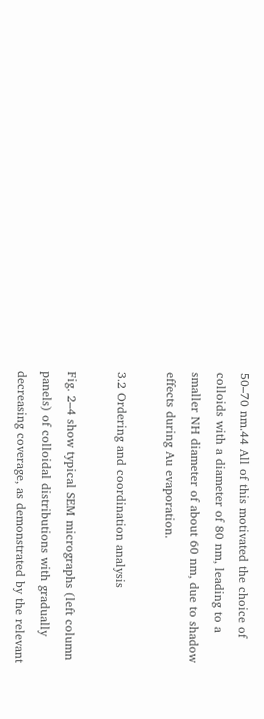50–70 nm.44 All of this motivated the choice of colloids with a diameter of 80 nm, leading to a smaller NH diameter of about 60 nm, due to shadow effects during Au evaporation.

3.2 Ordering and coordination analysis

Fig. 2–4 show typical SEM micrographs (left column panels) of colloidal distributions with gradually decreasing coverage, as demonstrated by the relevant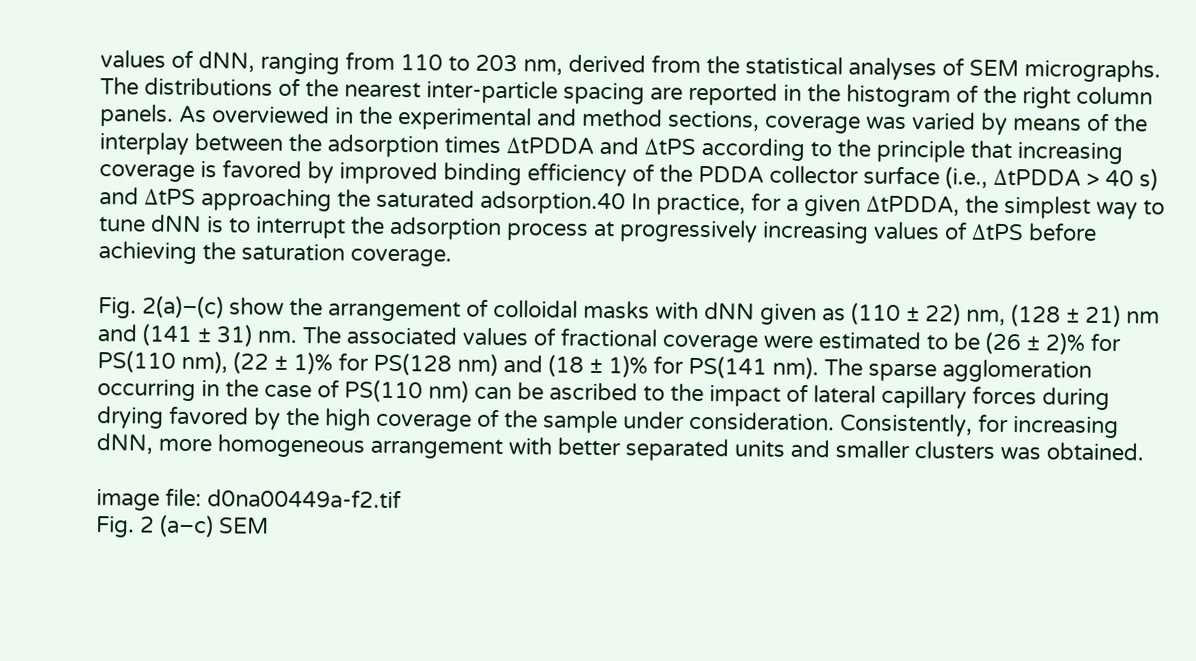values of dNN, ranging from 110 to 203 nm, derived from the statistical analyses of SEM micrographs. The distributions of the nearest inter-particle spacing are reported in the histogram of the right column panels. As overviewed in the experimental and method sections, coverage was varied by means of the interplay between the adsorption times ΔtPDDA and ΔtPS according to the principle that increasing coverage is favored by improved binding efficiency of the PDDA collector surface (i.e., ΔtPDDA > 40 s) and ΔtPS approaching the saturated adsorption.40 In practice, for a given ΔtPDDA, the simplest way to tune dNN is to interrupt the adsorption process at progressively increasing values of ΔtPS before achieving the saturation coverage.

Fig. 2(a)–(c) show the arrangement of colloidal masks with dNN given as (110 ± 22) nm, (128 ± 21) nm and (141 ± 31) nm. The associated values of fractional coverage were estimated to be (26 ± 2)% for PS(110 nm), (22 ± 1)% for PS(128 nm) and (18 ± 1)% for PS(141 nm). The sparse agglomeration occurring in the case of PS(110 nm) can be ascribed to the impact of lateral capillary forces during drying favored by the high coverage of the sample under consideration. Consistently, for increasing dNN, more homogeneous arrangement with better separated units and smaller clusters was obtained.

image file: d0na00449a-f2.tif
Fig. 2 (a–c) SEM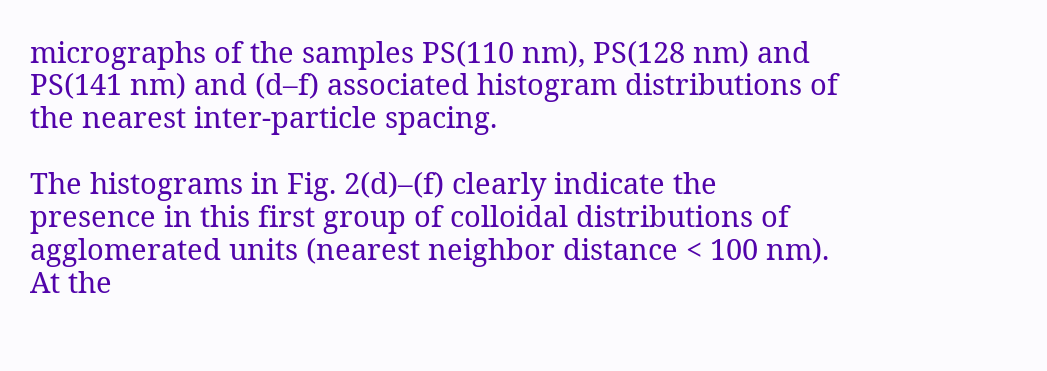micrographs of the samples PS(110 nm), PS(128 nm) and PS(141 nm) and (d–f) associated histogram distributions of the nearest inter-particle spacing.

The histograms in Fig. 2(d)–(f) clearly indicate the presence in this first group of colloidal distributions of agglomerated units (nearest neighbor distance < 100 nm). At the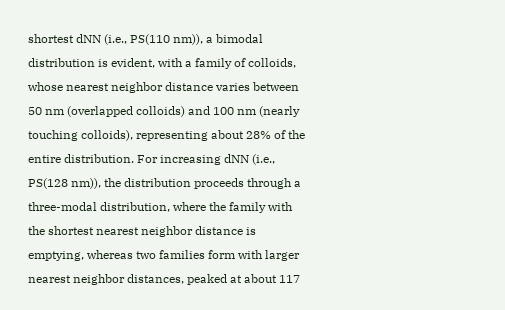shortest dNN (i.e., PS(110 nm)), a bimodal distribution is evident, with a family of colloids, whose nearest neighbor distance varies between 50 nm (overlapped colloids) and 100 nm (nearly touching colloids), representing about 28% of the entire distribution. For increasing dNN (i.e., PS(128 nm)), the distribution proceeds through a three-modal distribution, where the family with the shortest nearest neighbor distance is emptying, whereas two families form with larger nearest neighbor distances, peaked at about 117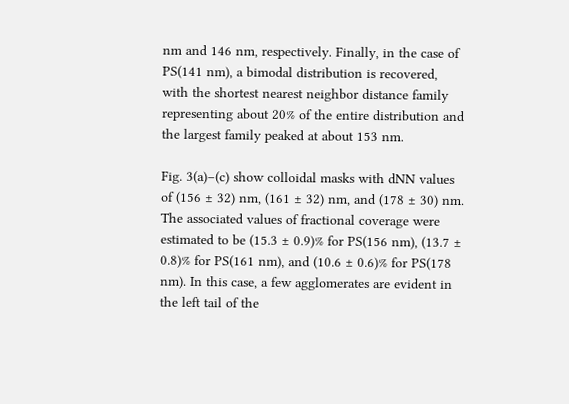nm and 146 nm, respectively. Finally, in the case of PS(141 nm), a bimodal distribution is recovered, with the shortest nearest neighbor distance family representing about 20% of the entire distribution and the largest family peaked at about 153 nm.

Fig. 3(a)–(c) show colloidal masks with dNN values of (156 ± 32) nm, (161 ± 32) nm, and (178 ± 30) nm. The associated values of fractional coverage were estimated to be (15.3 ± 0.9)% for PS(156 nm), (13.7 ± 0.8)% for PS(161 nm), and (10.6 ± 0.6)% for PS(178 nm). In this case, a few agglomerates are evident in the left tail of the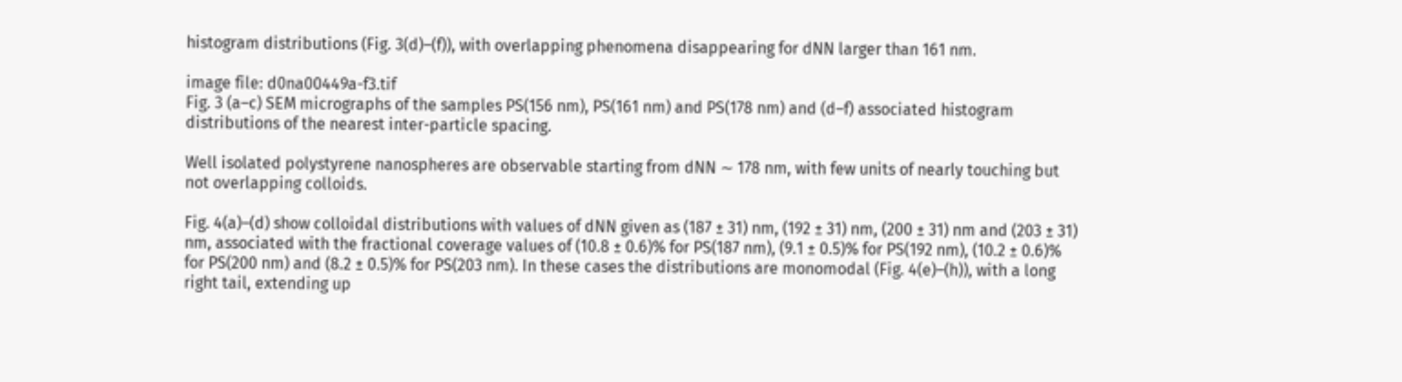histogram distributions (Fig. 3(d)–(f)), with overlapping phenomena disappearing for dNN larger than 161 nm.

image file: d0na00449a-f3.tif
Fig. 3 (a–c) SEM micrographs of the samples PS(156 nm), PS(161 nm) and PS(178 nm) and (d–f) associated histogram distributions of the nearest inter-particle spacing.

Well isolated polystyrene nanospheres are observable starting from dNN ∼ 178 nm, with few units of nearly touching but not overlapping colloids.

Fig. 4(a)–(d) show colloidal distributions with values of dNN given as (187 ± 31) nm, (192 ± 31) nm, (200 ± 31) nm and (203 ± 31) nm, associated with the fractional coverage values of (10.8 ± 0.6)% for PS(187 nm), (9.1 ± 0.5)% for PS(192 nm), (10.2 ± 0.6)% for PS(200 nm) and (8.2 ± 0.5)% for PS(203 nm). In these cases the distributions are monomodal (Fig. 4(e)–(h)), with a long right tail, extending up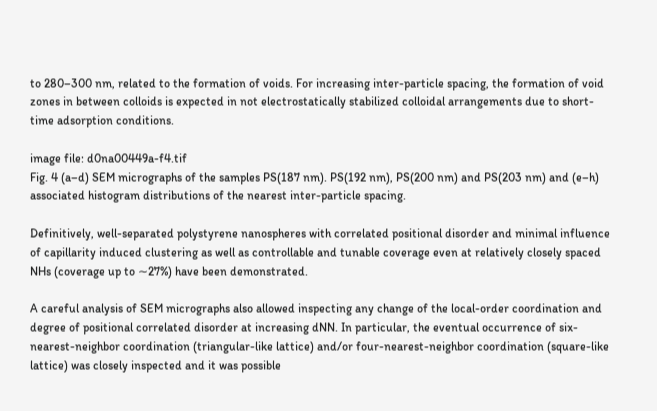to 280–300 nm, related to the formation of voids. For increasing inter-particle spacing, the formation of void zones in between colloids is expected in not electrostatically stabilized colloidal arrangements due to short-time adsorption conditions.

image file: d0na00449a-f4.tif
Fig. 4 (a–d) SEM micrographs of the samples PS(187 nm). PS(192 nm), PS(200 nm) and PS(203 nm) and (e–h) associated histogram distributions of the nearest inter-particle spacing.

Definitively, well-separated polystyrene nanospheres with correlated positional disorder and minimal influence of capillarity induced clustering as well as controllable and tunable coverage even at relatively closely spaced NHs (coverage up to ∼27%) have been demonstrated.

A careful analysis of SEM micrographs also allowed inspecting any change of the local-order coordination and degree of positional correlated disorder at increasing dNN. In particular, the eventual occurrence of six-nearest-neighbor coordination (triangular-like lattice) and/or four-nearest-neighbor coordination (square-like lattice) was closely inspected and it was possible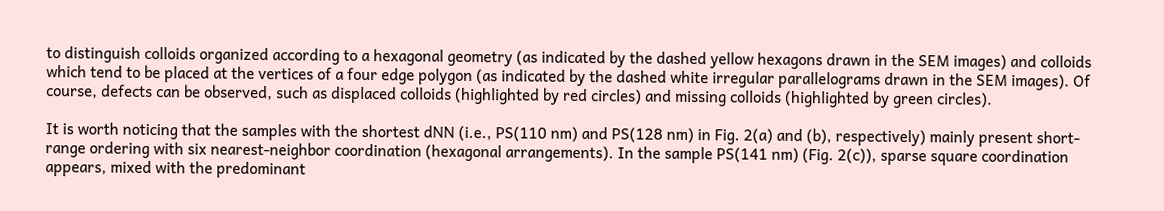to distinguish colloids organized according to a hexagonal geometry (as indicated by the dashed yellow hexagons drawn in the SEM images) and colloids which tend to be placed at the vertices of a four edge polygon (as indicated by the dashed white irregular parallelograms drawn in the SEM images). Of course, defects can be observed, such as displaced colloids (highlighted by red circles) and missing colloids (highlighted by green circles).

It is worth noticing that the samples with the shortest dNN (i.e., PS(110 nm) and PS(128 nm) in Fig. 2(a) and (b), respectively) mainly present short-range ordering with six nearest-neighbor coordination (hexagonal arrangements). In the sample PS(141 nm) (Fig. 2(c)), sparse square coordination appears, mixed with the predominant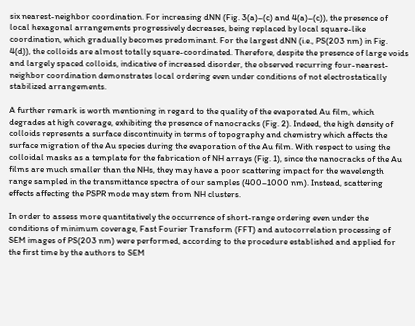six nearest-neighbor coordination. For increasing dNN (Fig. 3(a)–(c) and 4(a)–(c)), the presence of local hexagonal arrangements progressively decreases, being replaced by local square-like coordination, which gradually becomes predominant. For the largest dNN (i.e., PS(203 nm) in Fig. 4(d)), the colloids are almost totally square-coordinated. Therefore, despite the presence of large voids and largely spaced colloids, indicative of increased disorder, the observed recurring four-nearest-neighbor coordination demonstrates local ordering even under conditions of not electrostatically stabilized arrangements.

A further remark is worth mentioning in regard to the quality of the evaporated Au film, which degrades at high coverage, exhibiting the presence of nanocracks (Fig. 2). Indeed, the high density of colloids represents a surface discontinuity in terms of topography and chemistry which affects the surface migration of the Au species during the evaporation of the Au film. With respect to using the colloidal masks as a template for the fabrication of NH arrays (Fig. 1), since the nanocracks of the Au films are much smaller than the NHs, they may have a poor scattering impact for the wavelength range sampled in the transmittance spectra of our samples (400–1000 nm). Instead, scattering effects affecting the PSPR mode may stem from NH clusters.

In order to assess more quantitatively the occurrence of short-range ordering even under the conditions of minimum coverage, Fast Fourier Transform (FFT) and autocorrelation processing of SEM images of PS(203 nm) were performed, according to the procedure established and applied for the first time by the authors to SEM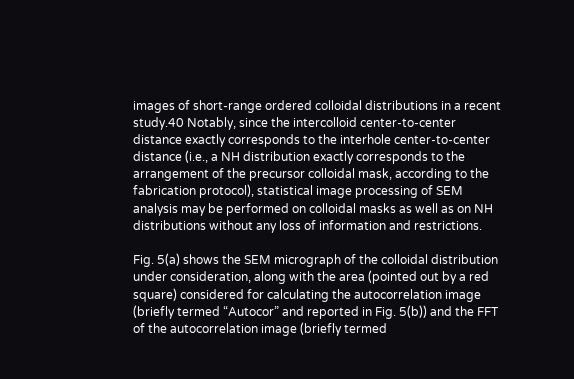images of short-range ordered colloidal distributions in a recent study.40 Notably, since the intercolloid center-to-center distance exactly corresponds to the interhole center-to-center distance (i.e., a NH distribution exactly corresponds to the arrangement of the precursor colloidal mask, according to the fabrication protocol), statistical image processing of SEM analysis may be performed on colloidal masks as well as on NH distributions without any loss of information and restrictions.

Fig. 5(a) shows the SEM micrograph of the colloidal distribution under consideration, along with the area (pointed out by a red square) considered for calculating the autocorrelation image (briefly termed “Autocor” and reported in Fig. 5(b)) and the FFT of the autocorrelation image (briefly termed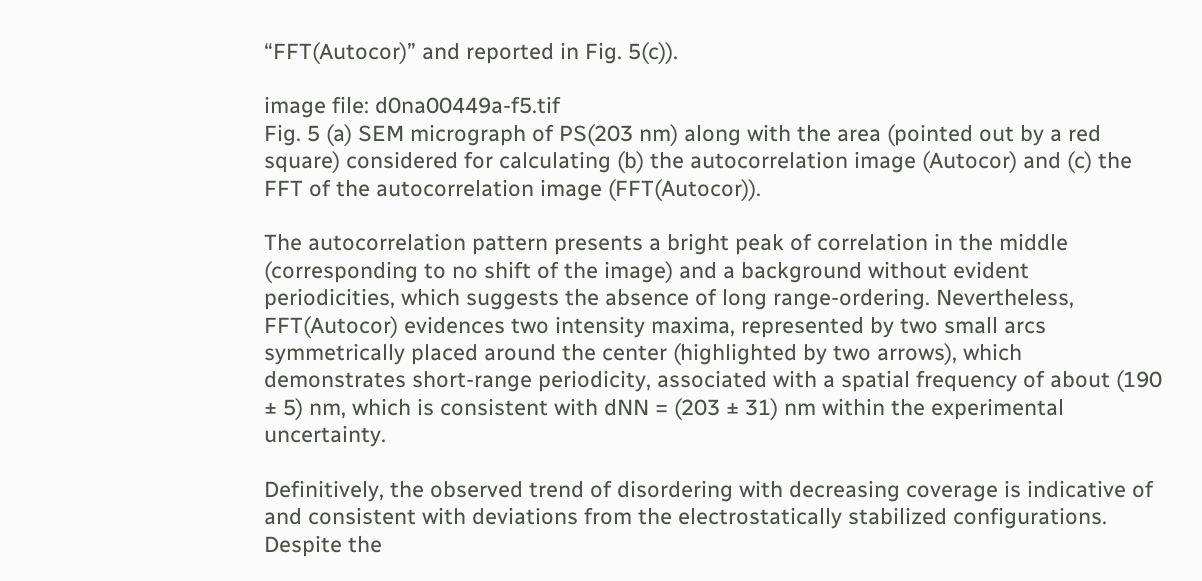“FFT(Autocor)” and reported in Fig. 5(c)).

image file: d0na00449a-f5.tif
Fig. 5 (a) SEM micrograph of PS(203 nm) along with the area (pointed out by a red square) considered for calculating (b) the autocorrelation image (Autocor) and (c) the FFT of the autocorrelation image (FFT(Autocor)).

The autocorrelation pattern presents a bright peak of correlation in the middle (corresponding to no shift of the image) and a background without evident periodicities, which suggests the absence of long range-ordering. Nevertheless, FFT(Autocor) evidences two intensity maxima, represented by two small arcs symmetrically placed around the center (highlighted by two arrows), which demonstrates short-range periodicity, associated with a spatial frequency of about (190 ± 5) nm, which is consistent with dNN = (203 ± 31) nm within the experimental uncertainty.

Definitively, the observed trend of disordering with decreasing coverage is indicative of and consistent with deviations from the electrostatically stabilized configurations. Despite the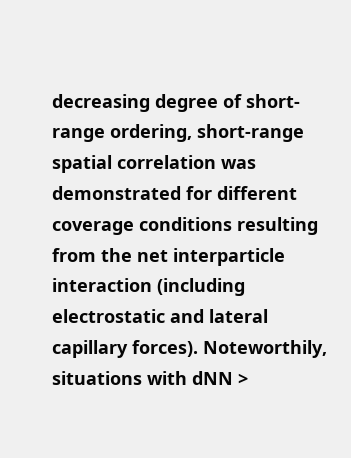decreasing degree of short-range ordering, short-range spatial correlation was demonstrated for different coverage conditions resulting from the net interparticle interaction (including electrostatic and lateral capillary forces). Noteworthily, situations with dNN >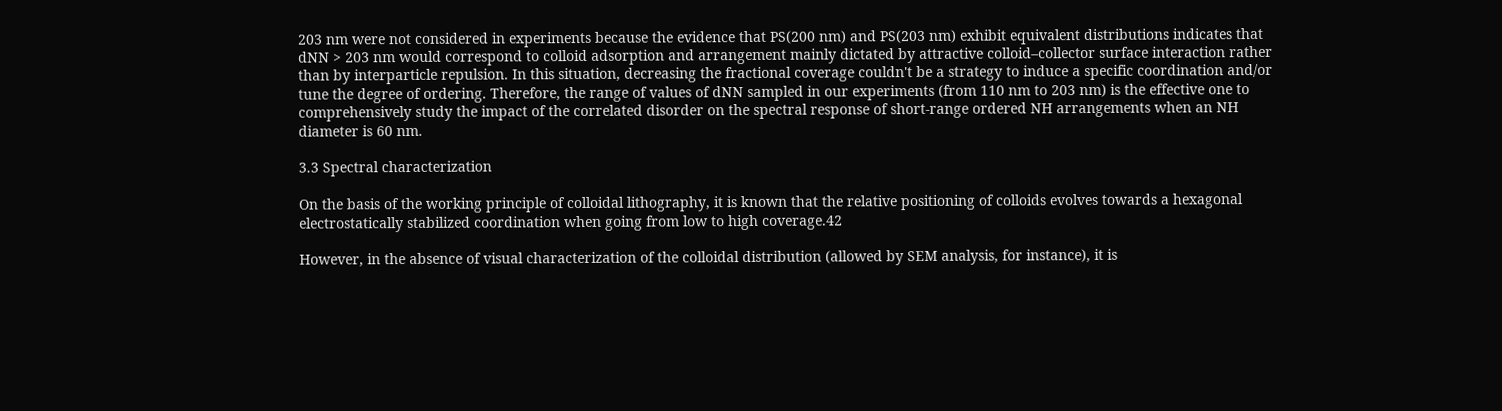203 nm were not considered in experiments because the evidence that PS(200 nm) and PS(203 nm) exhibit equivalent distributions indicates that dNN > 203 nm would correspond to colloid adsorption and arrangement mainly dictated by attractive colloid–collector surface interaction rather than by interparticle repulsion. In this situation, decreasing the fractional coverage couldn't be a strategy to induce a specific coordination and/or tune the degree of ordering. Therefore, the range of values of dNN sampled in our experiments (from 110 nm to 203 nm) is the effective one to comprehensively study the impact of the correlated disorder on the spectral response of short-range ordered NH arrangements when an NH diameter is 60 nm.

3.3 Spectral characterization

On the basis of the working principle of colloidal lithography, it is known that the relative positioning of colloids evolves towards a hexagonal electrostatically stabilized coordination when going from low to high coverage.42

However, in the absence of visual characterization of the colloidal distribution (allowed by SEM analysis, for instance), it is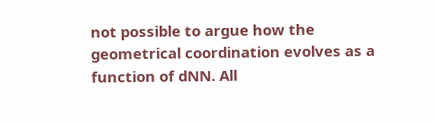not possible to argue how the geometrical coordination evolves as a function of dNN. All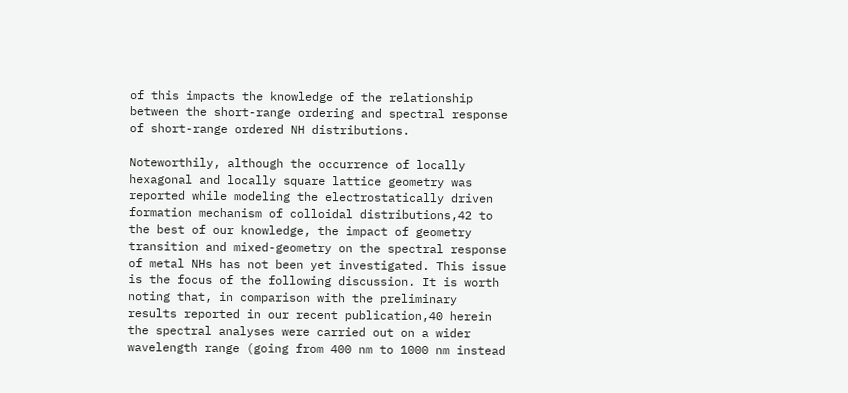of this impacts the knowledge of the relationship between the short-range ordering and spectral response of short-range ordered NH distributions.

Noteworthily, although the occurrence of locally hexagonal and locally square lattice geometry was reported while modeling the electrostatically driven formation mechanism of colloidal distributions,42 to the best of our knowledge, the impact of geometry transition and mixed-geometry on the spectral response of metal NHs has not been yet investigated. This issue is the focus of the following discussion. It is worth noting that, in comparison with the preliminary results reported in our recent publication,40 herein the spectral analyses were carried out on a wider wavelength range (going from 400 nm to 1000 nm instead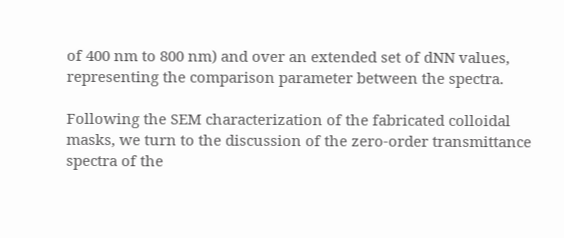of 400 nm to 800 nm) and over an extended set of dNN values, representing the comparison parameter between the spectra.

Following the SEM characterization of the fabricated colloidal masks, we turn to the discussion of the zero-order transmittance spectra of the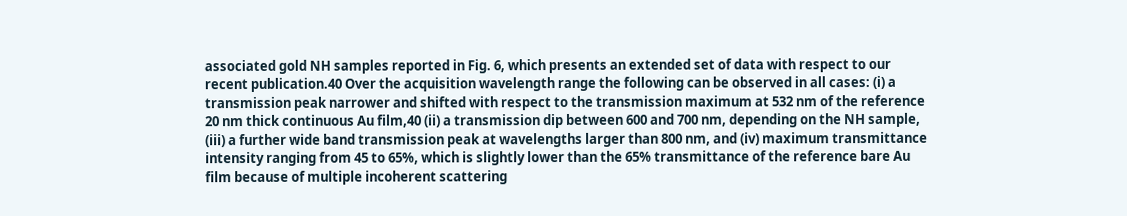associated gold NH samples reported in Fig. 6, which presents an extended set of data with respect to our recent publication.40 Over the acquisition wavelength range the following can be observed in all cases: (i) a transmission peak narrower and shifted with respect to the transmission maximum at 532 nm of the reference 20 nm thick continuous Au film,40 (ii) a transmission dip between 600 and 700 nm, depending on the NH sample, (iii) a further wide band transmission peak at wavelengths larger than 800 nm, and (iv) maximum transmittance intensity ranging from 45 to 65%, which is slightly lower than the 65% transmittance of the reference bare Au film because of multiple incoherent scattering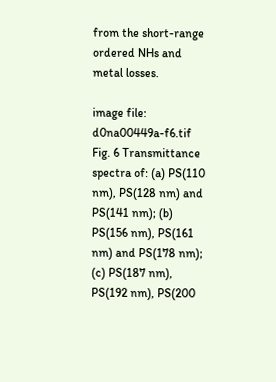from the short-range ordered NHs and metal losses.

image file: d0na00449a-f6.tif
Fig. 6 Transmittance spectra of: (a) PS(110 nm), PS(128 nm) and PS(141 nm); (b) PS(156 nm), PS(161 nm) and PS(178 nm); (c) PS(187 nm), PS(192 nm), PS(200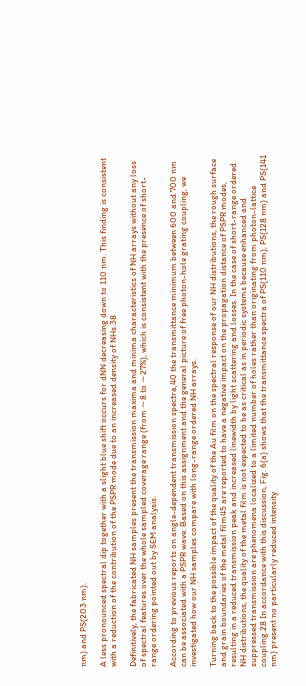nm) and PS(203 nm).

A less pronounced spectral dip together with a slight blue shift occurs for dNN decreasing down to 110 nm. This finding is consistent with a reduction of the contribution of the PSPR mode due to an increased density of NHs.38

Definitively, the fabricated NH samples present the transmission maxima and minima characteristics of NH arrays without any loss of spectral features over the whole sampled coverage range (from ∼8 to ∼27%), which is consistent with the presence of short-range ordering pointed out by SEM analysis.

According to previous reports on angle-dependent transmission spectra,40 the transmittance minimum between 600 and 700 nm can be associated with a PSPR wave. Based on this assignment and the general picture of free photon-hole grating coupling, we investigated how our NH samples compare with long-range ordered NH arrays.

Turning back to the possible impact of the quality of the Au film on the spectral response of our NH distributions, the rough surface and grain boundaries of the metal film45 are reported to have a negative impact on the propagation distance of PSPR modes, resulting in a reduced transmission peak and increased linewidth by light scattering and losses. In the case of short-range ordered NH distributions, the quality of the metal film is not expected to be as critical as in periodic systems because enhanced and suppressed transmission are phenomena localized to a limited number of holes rather than originating from photon-lattice coupling.28 In accordance with this discussion, Fig. 6(a) shows that the transmittance spectra of PS(110 nm), PS(128 nm) and PS(141 nm) present no particularly reduced intensity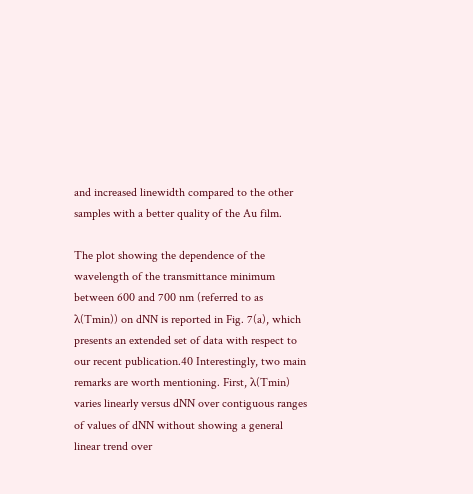and increased linewidth compared to the other samples with a better quality of the Au film.

The plot showing the dependence of the wavelength of the transmittance minimum between 600 and 700 nm (referred to as λ(Tmin)) on dNN is reported in Fig. 7(a), which presents an extended set of data with respect to our recent publication.40 Interestingly, two main remarks are worth mentioning. First, λ(Tmin) varies linearly versus dNN over contiguous ranges of values of dNN without showing a general linear trend over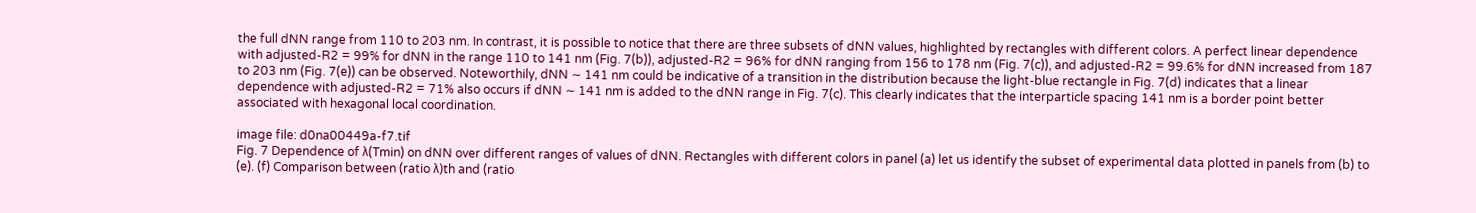the full dNN range from 110 to 203 nm. In contrast, it is possible to notice that there are three subsets of dNN values, highlighted by rectangles with different colors. A perfect linear dependence with adjusted-R2 = 99% for dNN in the range 110 to 141 nm (Fig. 7(b)), adjusted-R2 = 96% for dNN ranging from 156 to 178 nm (Fig. 7(c)), and adjusted-R2 = 99.6% for dNN increased from 187 to 203 nm (Fig. 7(e)) can be observed. Noteworthily, dNN ∼ 141 nm could be indicative of a transition in the distribution because the light-blue rectangle in Fig. 7(d) indicates that a linear dependence with adjusted-R2 = 71% also occurs if dNN ∼ 141 nm is added to the dNN range in Fig. 7(c). This clearly indicates that the interparticle spacing 141 nm is a border point better associated with hexagonal local coordination.

image file: d0na00449a-f7.tif
Fig. 7 Dependence of λ(Tmin) on dNN over different ranges of values of dNN. Rectangles with different colors in panel (a) let us identify the subset of experimental data plotted in panels from (b) to (e). (f) Comparison between (ratio λ)th and (ratio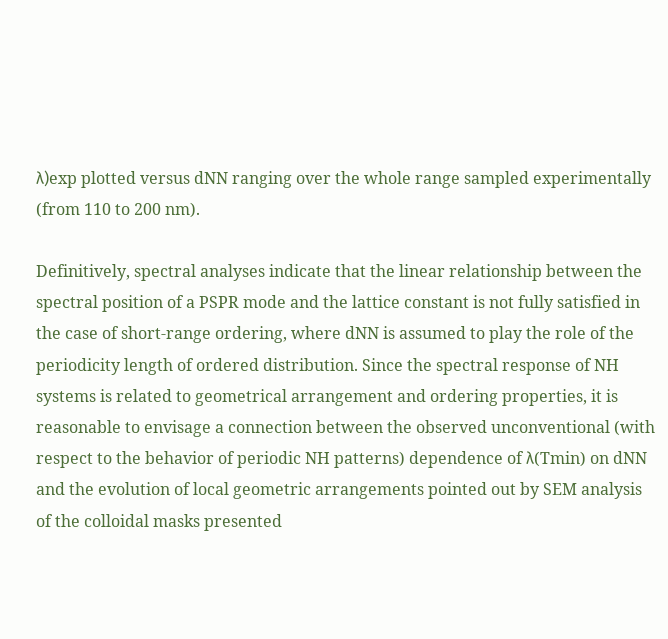λ)exp plotted versus dNN ranging over the whole range sampled experimentally (from 110 to 200 nm).

Definitively, spectral analyses indicate that the linear relationship between the spectral position of a PSPR mode and the lattice constant is not fully satisfied in the case of short-range ordering, where dNN is assumed to play the role of the periodicity length of ordered distribution. Since the spectral response of NH systems is related to geometrical arrangement and ordering properties, it is reasonable to envisage a connection between the observed unconventional (with respect to the behavior of periodic NH patterns) dependence of λ(Tmin) on dNN and the evolution of local geometric arrangements pointed out by SEM analysis of the colloidal masks presented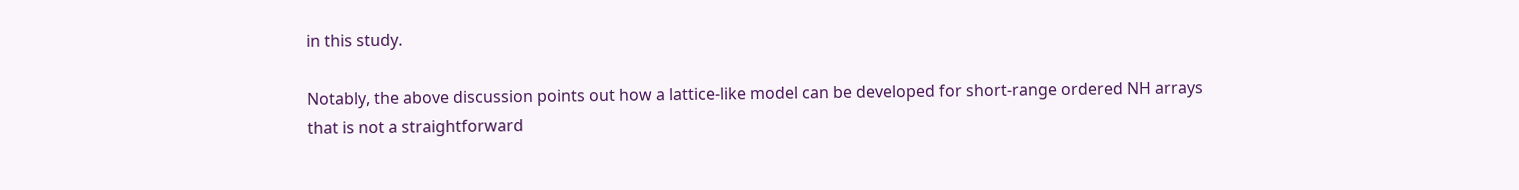in this study.

Notably, the above discussion points out how a lattice-like model can be developed for short-range ordered NH arrays that is not a straightforward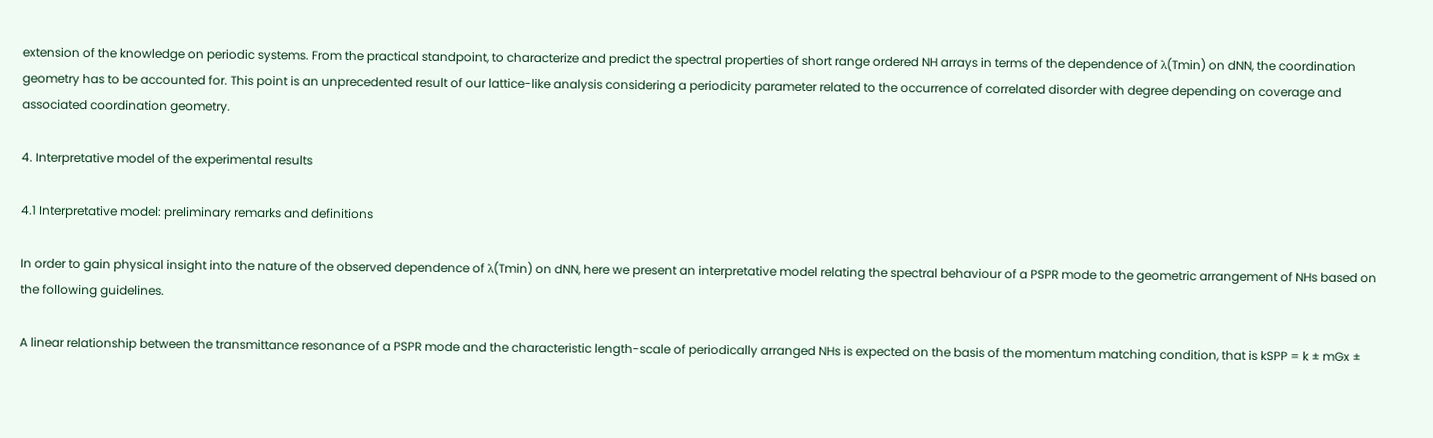extension of the knowledge on periodic systems. From the practical standpoint, to characterize and predict the spectral properties of short range ordered NH arrays in terms of the dependence of λ(Tmin) on dNN, the coordination geometry has to be accounted for. This point is an unprecedented result of our lattice-like analysis considering a periodicity parameter related to the occurrence of correlated disorder with degree depending on coverage and associated coordination geometry.

4. Interpretative model of the experimental results

4.1 Interpretative model: preliminary remarks and definitions

In order to gain physical insight into the nature of the observed dependence of λ(Tmin) on dNN, here we present an interpretative model relating the spectral behaviour of a PSPR mode to the geometric arrangement of NHs based on the following guidelines.

A linear relationship between the transmittance resonance of a PSPR mode and the characteristic length-scale of periodically arranged NHs is expected on the basis of the momentum matching condition, that is kSPP = k ± mGx ±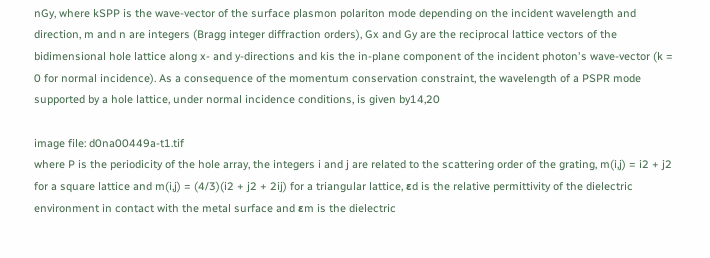nGy, where kSPP is the wave-vector of the surface plasmon polariton mode depending on the incident wavelength and direction, m and n are integers (Bragg integer diffraction orders), Gx and Gy are the reciprocal lattice vectors of the bidimensional hole lattice along x- and y-directions and kis the in-plane component of the incident photon's wave-vector (k = 0 for normal incidence). As a consequence of the momentum conservation constraint, the wavelength of a PSPR mode supported by a hole lattice, under normal incidence conditions, is given by14,20

image file: d0na00449a-t1.tif
where P is the periodicity of the hole array, the integers i and j are related to the scattering order of the grating, m(i,j) = i2 + j2 for a square lattice and m(i,j) = (4/3)(i2 + j2 + 2ij) for a triangular lattice, εd is the relative permittivity of the dielectric environment in contact with the metal surface and εm is the dielectric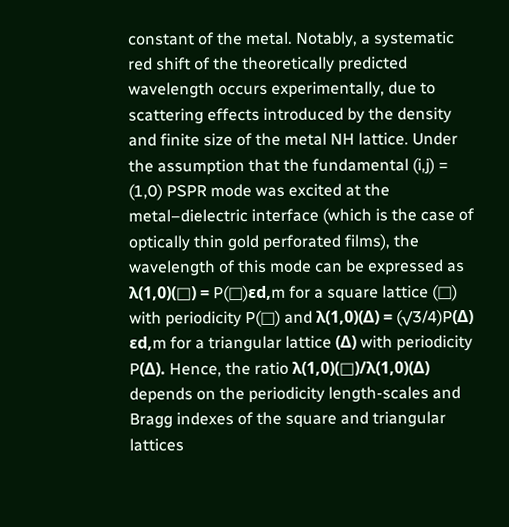constant of the metal. Notably, a systematic red shift of the theoretically predicted wavelength occurs experimentally, due to scattering effects introduced by the density and finite size of the metal NH lattice. Under the assumption that the fundamental (i,j) = (1,0) PSPR mode was excited at the metal–dielectric interface (which is the case of optically thin gold perforated films), the wavelength of this mode can be expressed as λ(1,0)(□) = P(□)εd,m for a square lattice (□) with periodicity P(□) and λ(1,0)(Δ) = (√3/4)P(Δ) εd,m for a triangular lattice (Δ) with periodicity P(Δ). Hence, the ratio λ(1,0)(□)/λ(1,0)(Δ) depends on the periodicity length-scales and Bragg indexes of the square and triangular lattices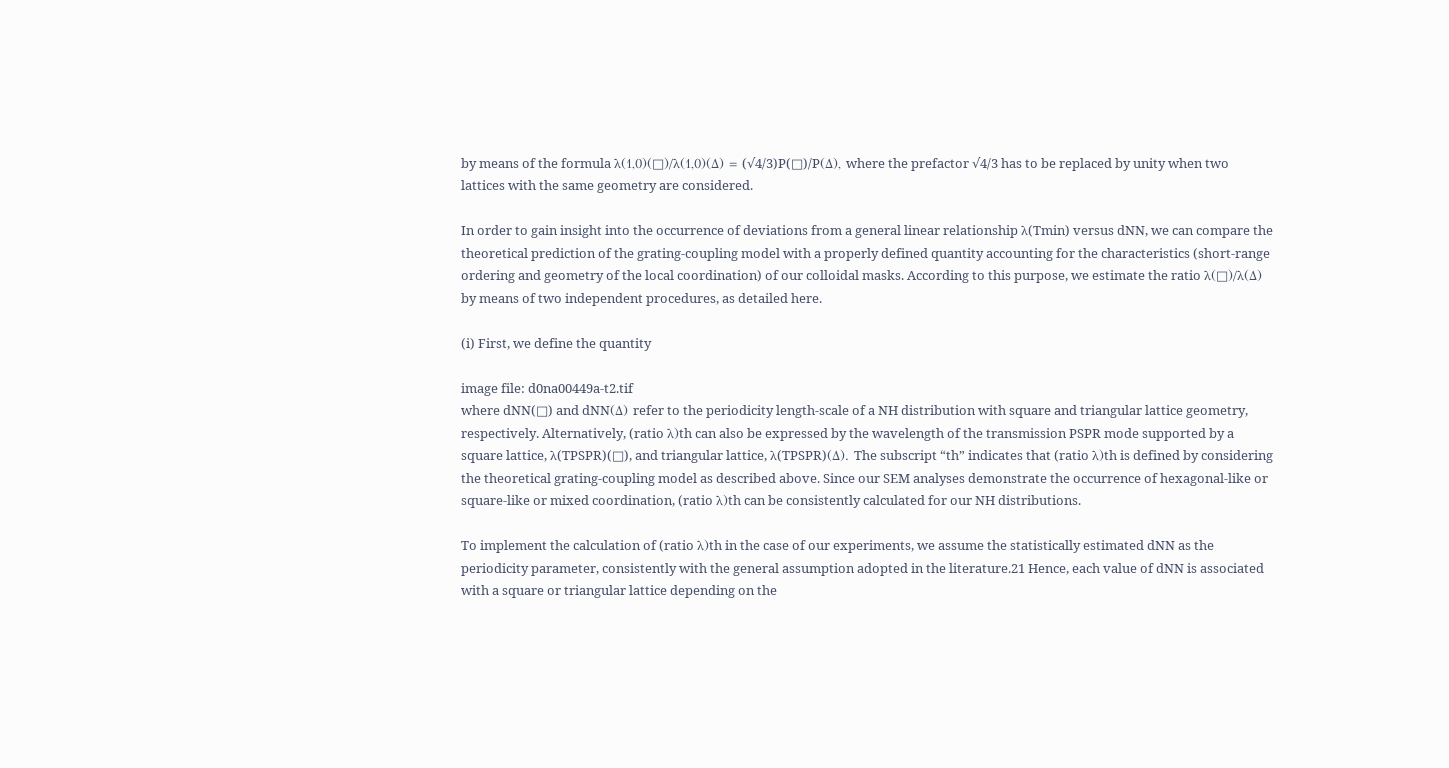by means of the formula λ(1,0)(□)/λ(1,0)(Δ) = (√4/3)P(□)/P(Δ), where the prefactor √4/3 has to be replaced by unity when two lattices with the same geometry are considered.

In order to gain insight into the occurrence of deviations from a general linear relationship λ(Tmin) versus dNN, we can compare the theoretical prediction of the grating-coupling model with a properly defined quantity accounting for the characteristics (short-range ordering and geometry of the local coordination) of our colloidal masks. According to this purpose, we estimate the ratio λ(□)/λ(Δ) by means of two independent procedures, as detailed here.

(i) First, we define the quantity

image file: d0na00449a-t2.tif
where dNN(□) and dNN(Δ) refer to the periodicity length-scale of a NH distribution with square and triangular lattice geometry, respectively. Alternatively, (ratio λ)th can also be expressed by the wavelength of the transmission PSPR mode supported by a square lattice, λ(TPSPR)(□), and triangular lattice, λ(TPSPR)(Δ). The subscript “th” indicates that (ratio λ)th is defined by considering the theoretical grating-coupling model as described above. Since our SEM analyses demonstrate the occurrence of hexagonal-like or square-like or mixed coordination, (ratio λ)th can be consistently calculated for our NH distributions.

To implement the calculation of (ratio λ)th in the case of our experiments, we assume the statistically estimated dNN as the periodicity parameter, consistently with the general assumption adopted in the literature.21 Hence, each value of dNN is associated with a square or triangular lattice depending on the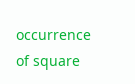occurrence of square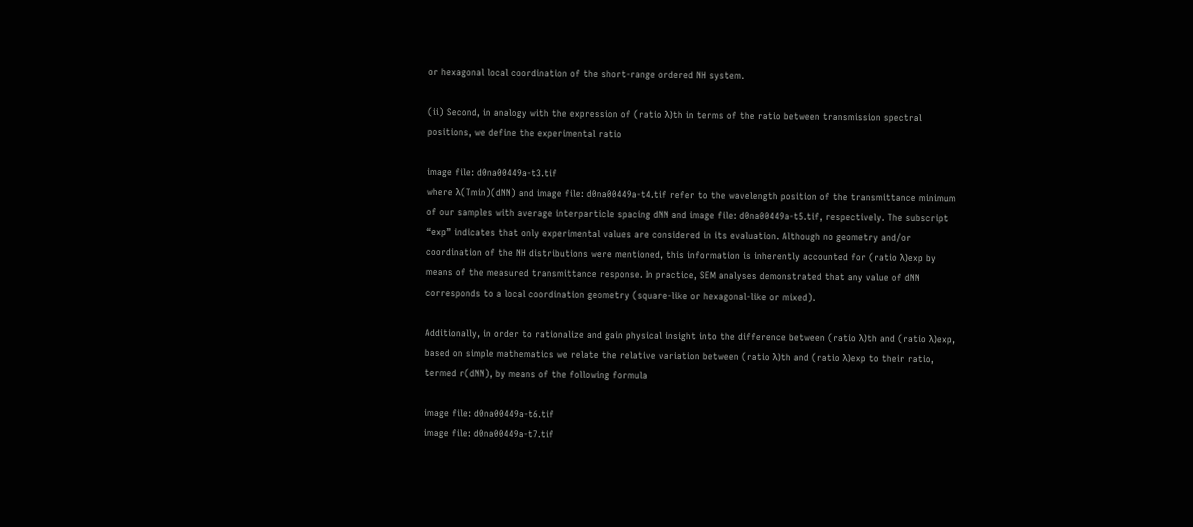or hexagonal local coordination of the short-range ordered NH system.

(ii) Second, in analogy with the expression of (ratio λ)th in terms of the ratio between transmission spectral positions, we define the experimental ratio

image file: d0na00449a-t3.tif
where λ(Tmin)(dNN) and image file: d0na00449a-t4.tif refer to the wavelength position of the transmittance minimum of our samples with average interparticle spacing dNN and image file: d0na00449a-t5.tif, respectively. The subscript “exp” indicates that only experimental values are considered in its evaluation. Although no geometry and/or coordination of the NH distributions were mentioned, this information is inherently accounted for (ratio λ)exp by means of the measured transmittance response. In practice, SEM analyses demonstrated that any value of dNN corresponds to a local coordination geometry (square-like or hexagonal-like or mixed).

Additionally, in order to rationalize and gain physical insight into the difference between (ratio λ)th and (ratio λ)exp, based on simple mathematics we relate the relative variation between (ratio λ)th and (ratio λ)exp to their ratio, termed r(dNN), by means of the following formula

image file: d0na00449a-t6.tif
image file: d0na00449a-t7.tif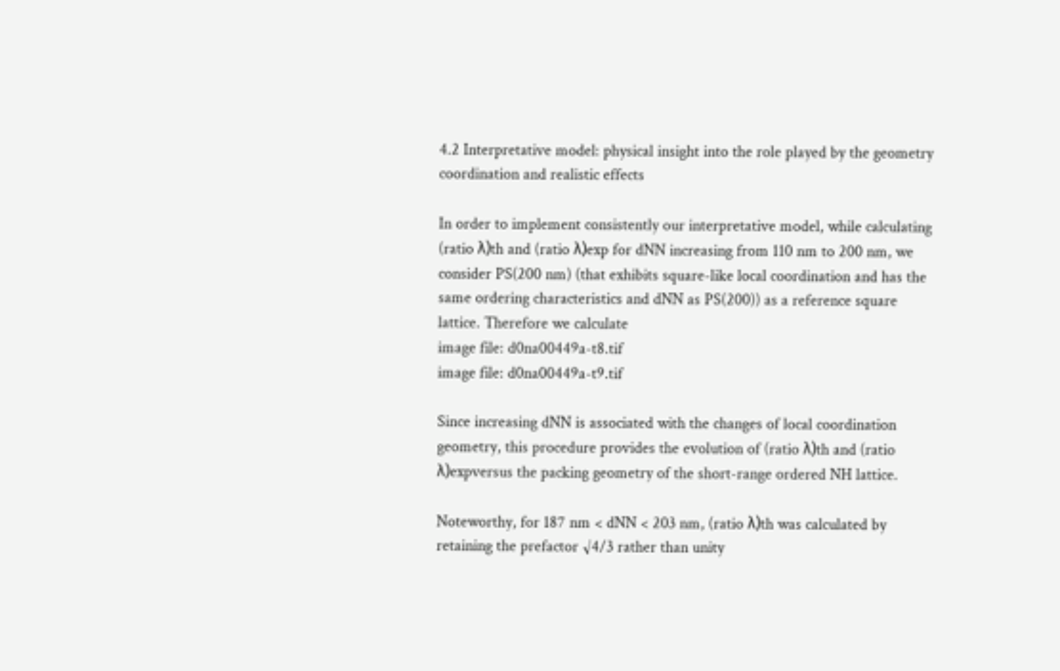4.2 Interpretative model: physical insight into the role played by the geometry coordination and realistic effects

In order to implement consistently our interpretative model, while calculating (ratio λ)th and (ratio λ)exp for dNN increasing from 110 nm to 200 nm, we consider PS(200 nm) (that exhibits square-like local coordination and has the same ordering characteristics and dNN as PS(200)) as a reference square lattice. Therefore we calculate
image file: d0na00449a-t8.tif
image file: d0na00449a-t9.tif

Since increasing dNN is associated with the changes of local coordination geometry, this procedure provides the evolution of (ratio λ)th and (ratio λ)expversus the packing geometry of the short-range ordered NH lattice.

Noteworthy, for 187 nm < dNN < 203 nm, (ratio λ)th was calculated by retaining the prefactor √4/3 rather than unity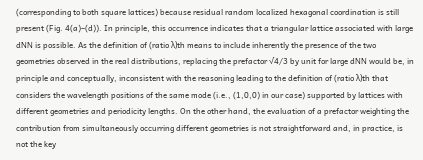(corresponding to both square lattices) because residual random localized hexagonal coordination is still present (Fig. 4(a)–(d)). In principle, this occurrence indicates that a triangular lattice associated with large dNN is possible. As the definition of (ratio λ)th means to include inherently the presence of the two geometries observed in the real distributions, replacing the prefactor √4/3 by unit for large dNN would be, in principle and conceptually, inconsistent with the reasoning leading to the definition of (ratio λ)th that considers the wavelength positions of the same mode (i.e., (1,0,0) in our case) supported by lattices with different geometries and periodicity lengths. On the other hand, the evaluation of a prefactor weighting the contribution from simultaneously occurring different geometries is not straightforward and, in practice, is not the key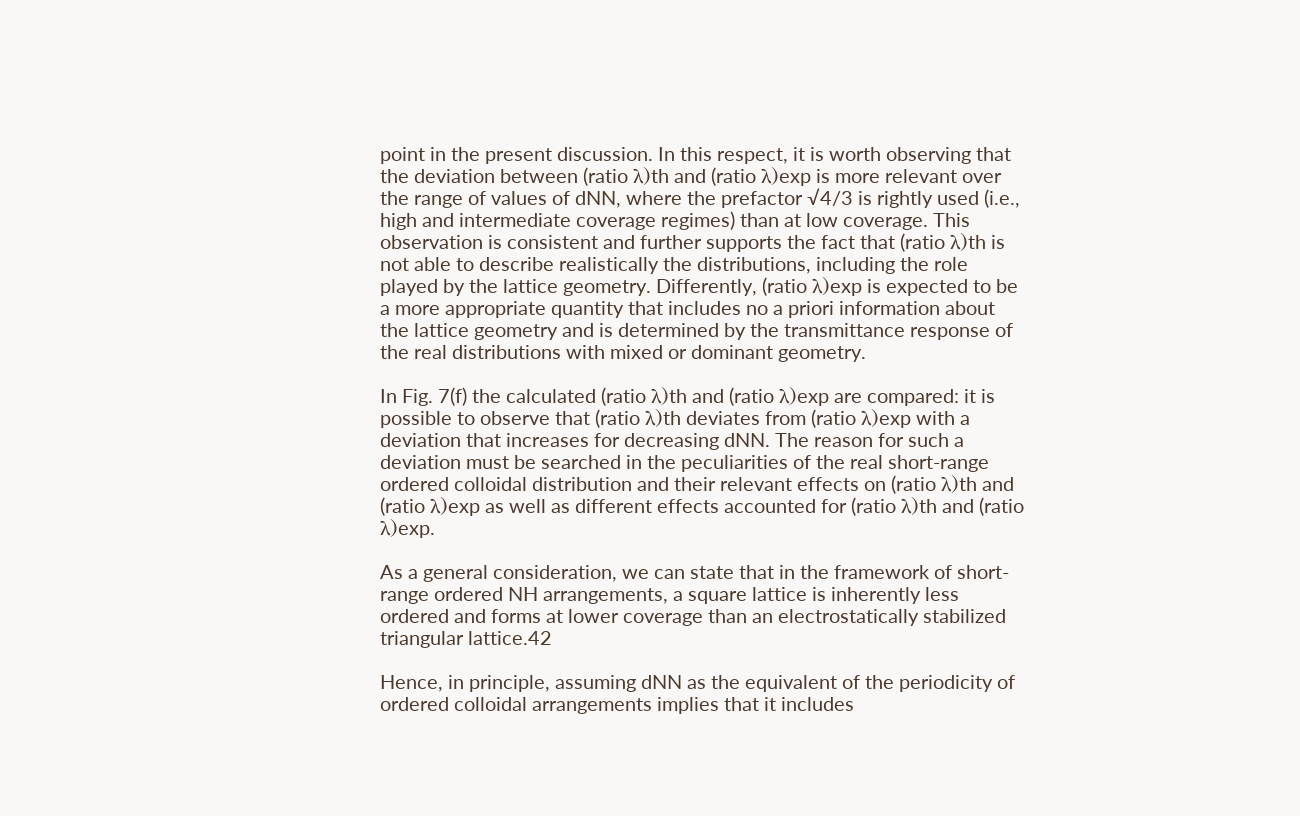point in the present discussion. In this respect, it is worth observing that the deviation between (ratio λ)th and (ratio λ)exp is more relevant over the range of values of dNN, where the prefactor √4/3 is rightly used (i.e., high and intermediate coverage regimes) than at low coverage. This observation is consistent and further supports the fact that (ratio λ)th is not able to describe realistically the distributions, including the role played by the lattice geometry. Differently, (ratio λ)exp is expected to be a more appropriate quantity that includes no a priori information about the lattice geometry and is determined by the transmittance response of the real distributions with mixed or dominant geometry.

In Fig. 7(f) the calculated (ratio λ)th and (ratio λ)exp are compared: it is possible to observe that (ratio λ)th deviates from (ratio λ)exp with a deviation that increases for decreasing dNN. The reason for such a deviation must be searched in the peculiarities of the real short-range ordered colloidal distribution and their relevant effects on (ratio λ)th and (ratio λ)exp as well as different effects accounted for (ratio λ)th and (ratio λ)exp.

As a general consideration, we can state that in the framework of short-range ordered NH arrangements, a square lattice is inherently less ordered and forms at lower coverage than an electrostatically stabilized triangular lattice.42

Hence, in principle, assuming dNN as the equivalent of the periodicity of ordered colloidal arrangements implies that it includes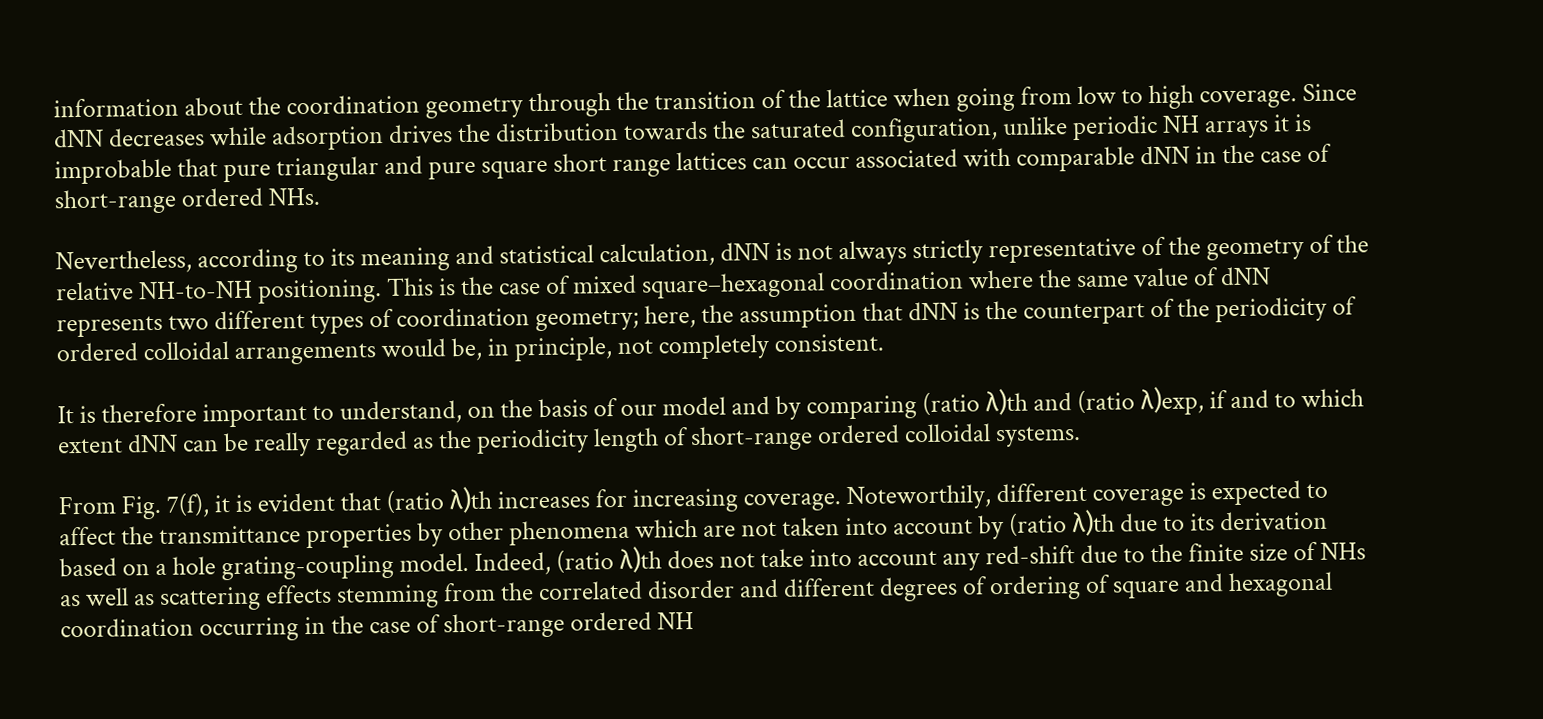information about the coordination geometry through the transition of the lattice when going from low to high coverage. Since dNN decreases while adsorption drives the distribution towards the saturated configuration, unlike periodic NH arrays it is improbable that pure triangular and pure square short range lattices can occur associated with comparable dNN in the case of short-range ordered NHs.

Nevertheless, according to its meaning and statistical calculation, dNN is not always strictly representative of the geometry of the relative NH-to-NH positioning. This is the case of mixed square–hexagonal coordination where the same value of dNN represents two different types of coordination geometry; here, the assumption that dNN is the counterpart of the periodicity of ordered colloidal arrangements would be, in principle, not completely consistent.

It is therefore important to understand, on the basis of our model and by comparing (ratio λ)th and (ratio λ)exp, if and to which extent dNN can be really regarded as the periodicity length of short-range ordered colloidal systems.

From Fig. 7(f), it is evident that (ratio λ)th increases for increasing coverage. Noteworthily, different coverage is expected to affect the transmittance properties by other phenomena which are not taken into account by (ratio λ)th due to its derivation based on a hole grating-coupling model. Indeed, (ratio λ)th does not take into account any red-shift due to the finite size of NHs as well as scattering effects stemming from the correlated disorder and different degrees of ordering of square and hexagonal coordination occurring in the case of short-range ordered NH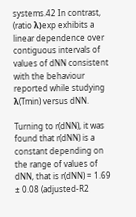systems.42 In contrast, (ratio λ)exp exhibits a linear dependence over contiguous intervals of values of dNN consistent with the behaviour reported while studying λ(Tmin) versus dNN.

Turning to r(dNN), it was found that r(dNN) is a constant depending on the range of values of dNN, that is r(dNN) = 1.69 ± 0.08 (adjusted-R2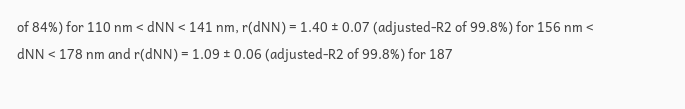of 84%) for 110 nm < dNN < 141 nm, r(dNN) = 1.40 ± 0.07 (adjusted-R2 of 99.8%) for 156 nm < dNN < 178 nm and r(dNN) = 1.09 ± 0.06 (adjusted-R2 of 99.8%) for 187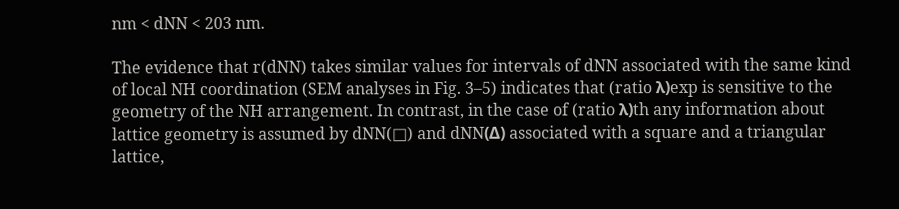nm < dNN < 203 nm.

The evidence that r(dNN) takes similar values for intervals of dNN associated with the same kind of local NH coordination (SEM analyses in Fig. 3–5) indicates that (ratio λ)exp is sensitive to the geometry of the NH arrangement. In contrast, in the case of (ratio λ)th any information about lattice geometry is assumed by dNN(□) and dNN(Δ) associated with a square and a triangular lattice,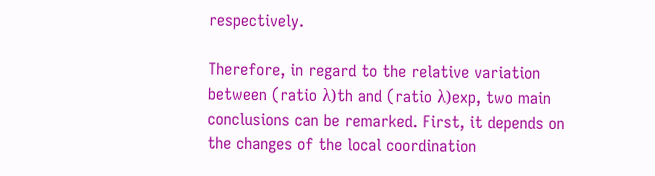respectively.

Therefore, in regard to the relative variation between (ratio λ)th and (ratio λ)exp, two main conclusions can be remarked. First, it depends on the changes of the local coordination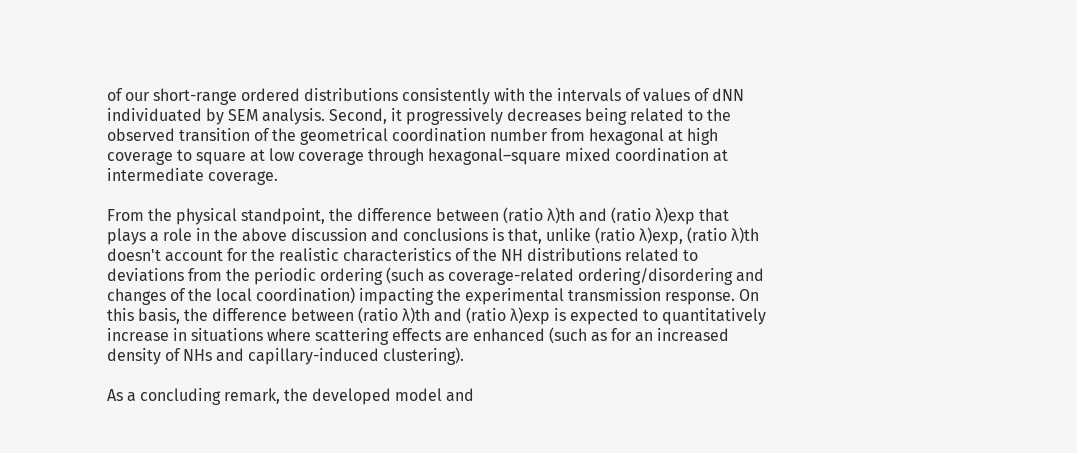of our short-range ordered distributions consistently with the intervals of values of dNN individuated by SEM analysis. Second, it progressively decreases being related to the observed transition of the geometrical coordination number from hexagonal at high coverage to square at low coverage through hexagonal–square mixed coordination at intermediate coverage.

From the physical standpoint, the difference between (ratio λ)th and (ratio λ)exp that plays a role in the above discussion and conclusions is that, unlike (ratio λ)exp, (ratio λ)th doesn't account for the realistic characteristics of the NH distributions related to deviations from the periodic ordering (such as coverage-related ordering/disordering and changes of the local coordination) impacting the experimental transmission response. On this basis, the difference between (ratio λ)th and (ratio λ)exp is expected to quantitatively increase in situations where scattering effects are enhanced (such as for an increased density of NHs and capillary-induced clustering).

As a concluding remark, the developed model and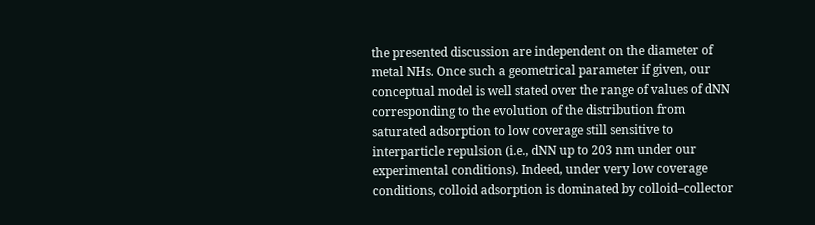the presented discussion are independent on the diameter of metal NHs. Once such a geometrical parameter if given, our conceptual model is well stated over the range of values of dNN corresponding to the evolution of the distribution from saturated adsorption to low coverage still sensitive to interparticle repulsion (i.e., dNN up to 203 nm under our experimental conditions). Indeed, under very low coverage conditions, colloid adsorption is dominated by colloid–collector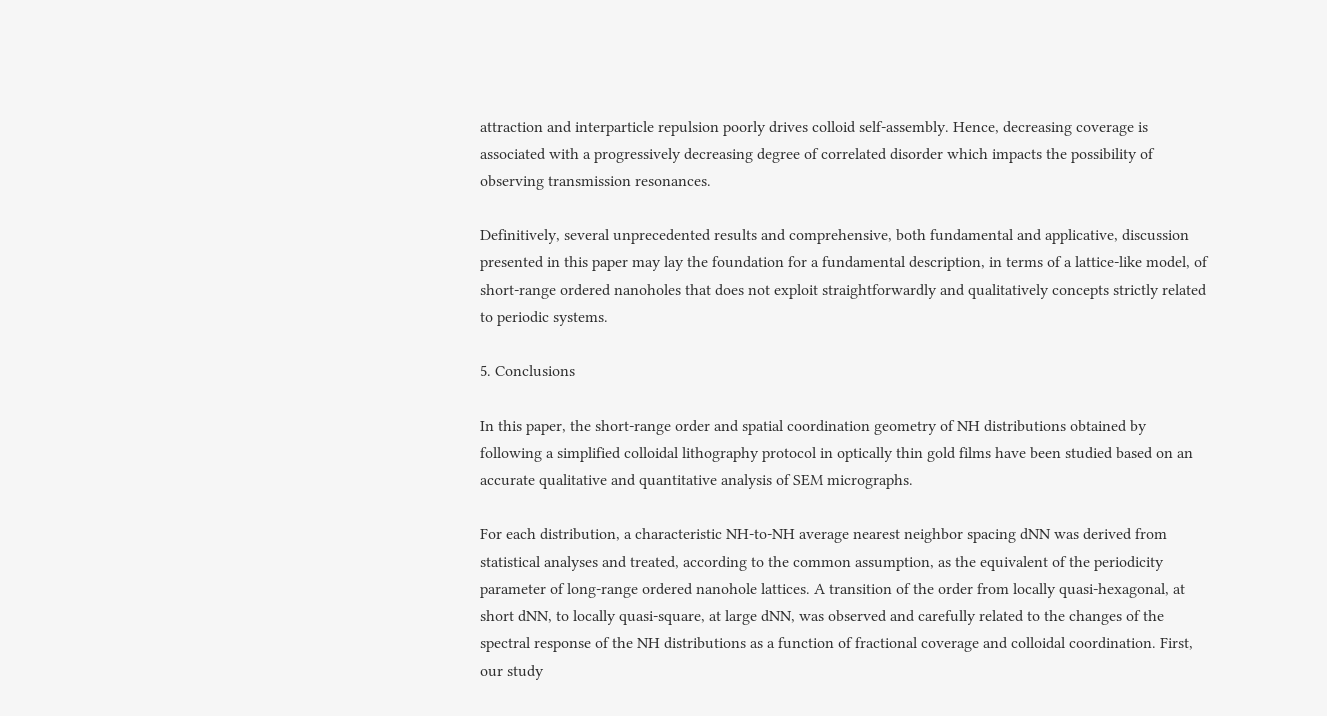attraction and interparticle repulsion poorly drives colloid self-assembly. Hence, decreasing coverage is associated with a progressively decreasing degree of correlated disorder which impacts the possibility of observing transmission resonances.

Definitively, several unprecedented results and comprehensive, both fundamental and applicative, discussion presented in this paper may lay the foundation for a fundamental description, in terms of a lattice-like model, of short-range ordered nanoholes that does not exploit straightforwardly and qualitatively concepts strictly related to periodic systems.

5. Conclusions

In this paper, the short-range order and spatial coordination geometry of NH distributions obtained by following a simplified colloidal lithography protocol in optically thin gold films have been studied based on an accurate qualitative and quantitative analysis of SEM micrographs.

For each distribution, a characteristic NH-to-NH average nearest neighbor spacing dNN was derived from statistical analyses and treated, according to the common assumption, as the equivalent of the periodicity parameter of long-range ordered nanohole lattices. A transition of the order from locally quasi-hexagonal, at short dNN, to locally quasi-square, at large dNN, was observed and carefully related to the changes of the spectral response of the NH distributions as a function of fractional coverage and colloidal coordination. First, our study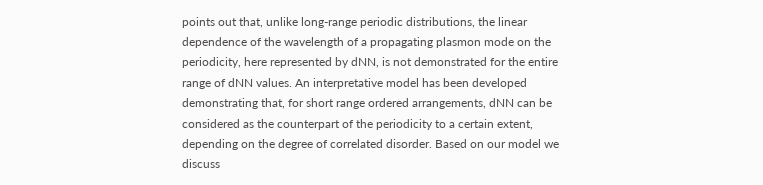points out that, unlike long-range periodic distributions, the linear dependence of the wavelength of a propagating plasmon mode on the periodicity, here represented by dNN, is not demonstrated for the entire range of dNN values. An interpretative model has been developed demonstrating that, for short range ordered arrangements, dNN can be considered as the counterpart of the periodicity to a certain extent, depending on the degree of correlated disorder. Based on our model we discuss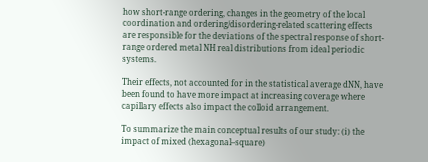how short-range ordering, changes in the geometry of the local coordination and ordering/disordering-related scattering effects are responsible for the deviations of the spectral response of short-range ordered metal NH real distributions from ideal periodic systems.

Their effects, not accounted for in the statistical average dNN, have been found to have more impact at increasing coverage where capillary effects also impact the colloid arrangement.

To summarize the main conceptual results of our study: (i) the impact of mixed (hexagonal–square)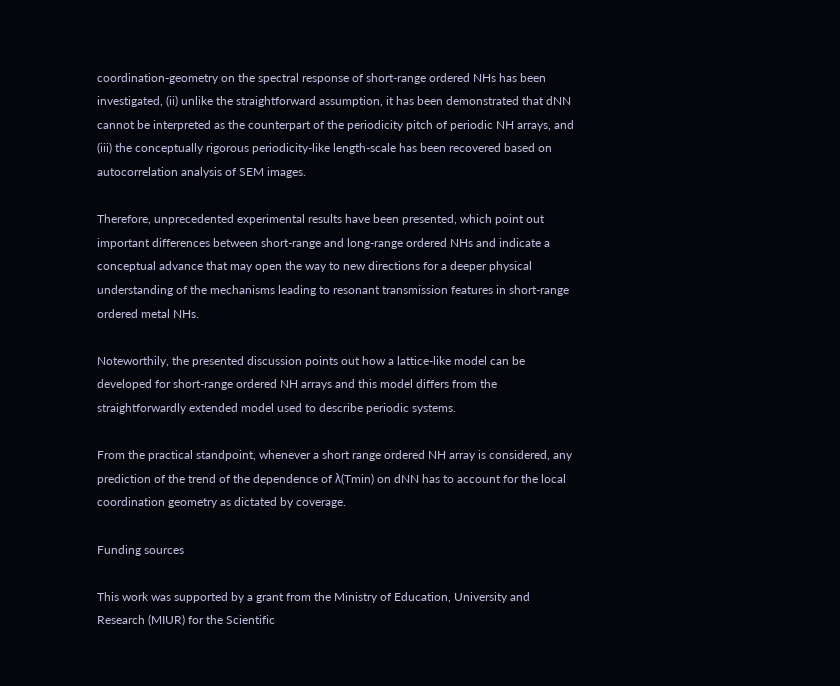coordination-geometry on the spectral response of short-range ordered NHs has been investigated, (ii) unlike the straightforward assumption, it has been demonstrated that dNN cannot be interpreted as the counterpart of the periodicity pitch of periodic NH arrays, and (iii) the conceptually rigorous periodicity-like length-scale has been recovered based on autocorrelation analysis of SEM images.

Therefore, unprecedented experimental results have been presented, which point out important differences between short-range and long-range ordered NHs and indicate a conceptual advance that may open the way to new directions for a deeper physical understanding of the mechanisms leading to resonant transmission features in short-range ordered metal NHs.

Noteworthily, the presented discussion points out how a lattice-like model can be developed for short-range ordered NH arrays and this model differs from the straightforwardly extended model used to describe periodic systems.

From the practical standpoint, whenever a short range ordered NH array is considered, any prediction of the trend of the dependence of λ(Tmin) on dNN has to account for the local coordination geometry as dictated by coverage.

Funding sources

This work was supported by a grant from the Ministry of Education, University and Research (MIUR) for the Scientific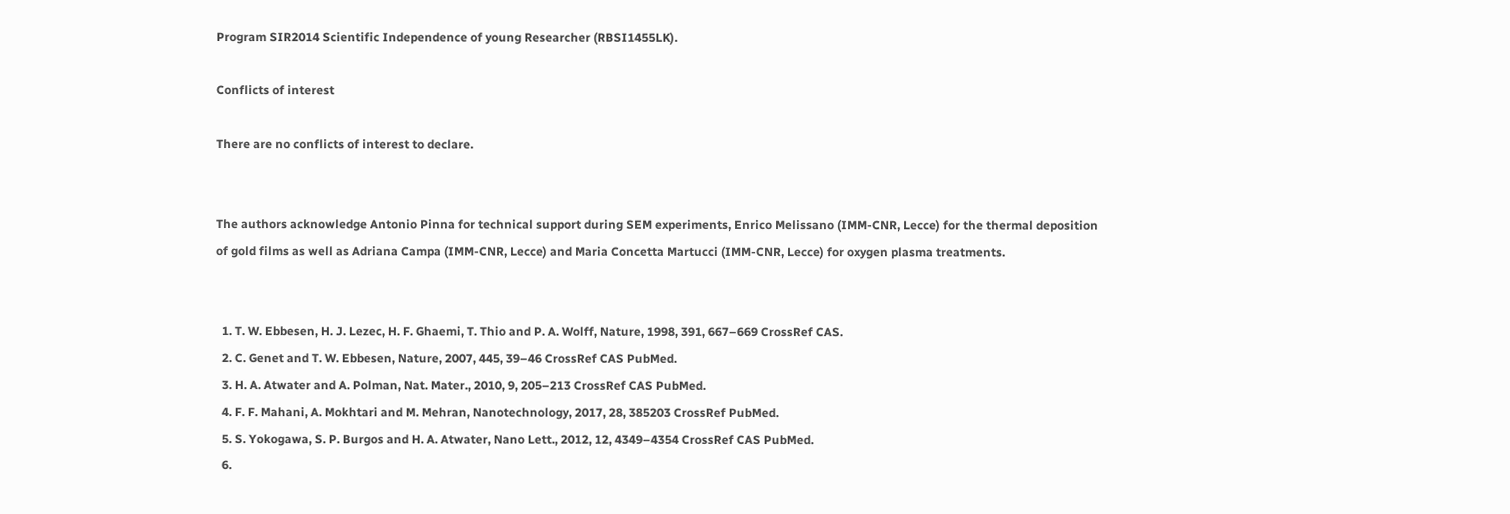Program SIR2014 Scientific Independence of young Researcher (RBSI1455LK).

Conflicts of interest

There are no conflicts of interest to declare.


The authors acknowledge Antonio Pinna for technical support during SEM experiments, Enrico Melissano (IMM-CNR, Lecce) for the thermal deposition of gold films as well as Adriana Campa (IMM-CNR, Lecce) and Maria Concetta Martucci (IMM-CNR, Lecce) for oxygen plasma treatments.


  1. T. W. Ebbesen, H. J. Lezec, H. F. Ghaemi, T. Thio and P. A. Wolff, Nature, 1998, 391, 667–669 CrossRef CAS.
  2. C. Genet and T. W. Ebbesen, Nature, 2007, 445, 39–46 CrossRef CAS PubMed.
  3. H. A. Atwater and A. Polman, Nat. Mater., 2010, 9, 205–213 CrossRef CAS PubMed.
  4. F. F. Mahani, A. Mokhtari and M. Mehran, Nanotechnology, 2017, 28, 385203 CrossRef PubMed.
  5. S. Yokogawa, S. P. Burgos and H. A. Atwater, Nano Lett., 2012, 12, 4349–4354 CrossRef CAS PubMed.
  6.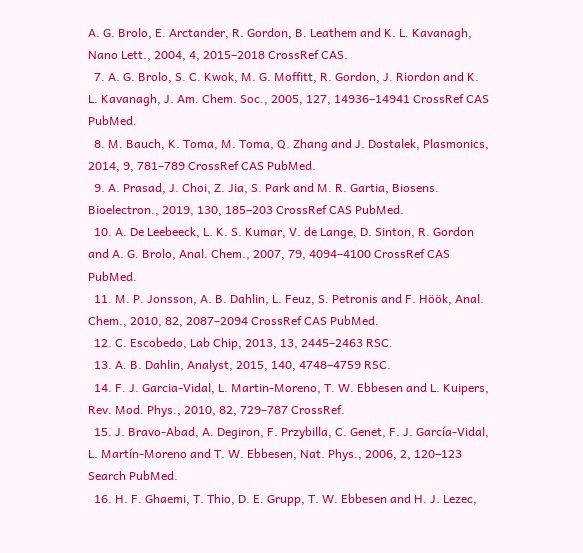A. G. Brolo, E. Arctander, R. Gordon, B. Leathem and K. L. Kavanagh, Nano Lett., 2004, 4, 2015–2018 CrossRef CAS.
  7. A. G. Brolo, S. C. Kwok, M. G. Moffitt, R. Gordon, J. Riordon and K. L. Kavanagh, J. Am. Chem. Soc., 2005, 127, 14936–14941 CrossRef CAS PubMed.
  8. M. Bauch, K. Toma, M. Toma, Q. Zhang and J. Dostalek, Plasmonics, 2014, 9, 781–789 CrossRef CAS PubMed.
  9. A. Prasad, J. Choi, Z. Jia, S. Park and M. R. Gartia, Biosens. Bioelectron., 2019, 130, 185–203 CrossRef CAS PubMed.
  10. A. De Leebeeck, L. K. S. Kumar, V. de Lange, D. Sinton, R. Gordon and A. G. Brolo, Anal. Chem., 2007, 79, 4094–4100 CrossRef CAS PubMed.
  11. M. P. Jonsson, A. B. Dahlin, L. Feuz, S. Petronis and F. Höök, Anal. Chem., 2010, 82, 2087–2094 CrossRef CAS PubMed.
  12. C. Escobedo, Lab Chip, 2013, 13, 2445–2463 RSC.
  13. A. B. Dahlin, Analyst, 2015, 140, 4748–4759 RSC.
  14. F. J. Garcia-Vidal, L. Martin-Moreno, T. W. Ebbesen and L. Kuipers, Rev. Mod. Phys., 2010, 82, 729–787 CrossRef.
  15. J. Bravo-Abad, A. Degiron, F. Przybilla, C. Genet, F. J. García-Vidal, L. Martín-Moreno and T. W. Ebbesen, Nat. Phys., 2006, 2, 120–123 Search PubMed.
  16. H. F. Ghaemi, T. Thio, D. E. Grupp, T. W. Ebbesen and H. J. Lezec,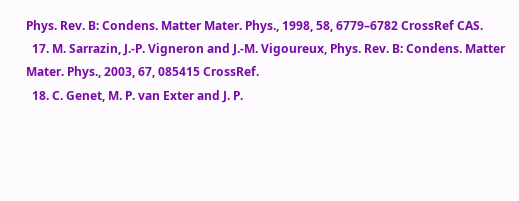Phys. Rev. B: Condens. Matter Mater. Phys., 1998, 58, 6779–6782 CrossRef CAS.
  17. M. Sarrazin, J.-P. Vigneron and J.-M. Vigoureux, Phys. Rev. B: Condens. Matter Mater. Phys., 2003, 67, 085415 CrossRef.
  18. C. Genet, M. P. van Exter and J. P.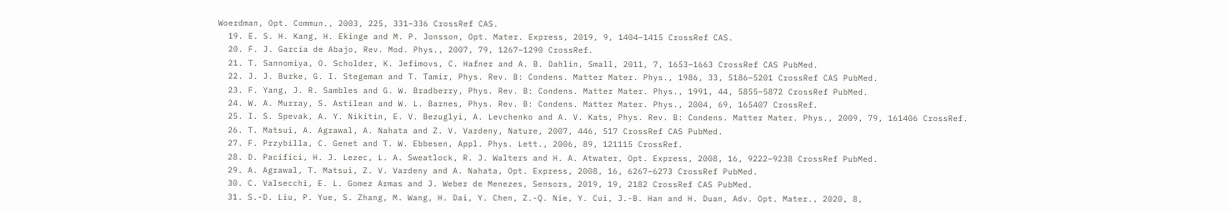Woerdman, Opt. Commun., 2003, 225, 331–336 CrossRef CAS.
  19. E. S. H. Kang, H. Ekinge and M. P. Jonsson, Opt. Mater. Express, 2019, 9, 1404–1415 CrossRef CAS.
  20. F. J. García de Abajo, Rev. Mod. Phys., 2007, 79, 1267–1290 CrossRef.
  21. T. Sannomiya, O. Scholder, K. Jefimovs, C. Hafner and A. B. Dahlin, Small, 2011, 7, 1653–1663 CrossRef CAS PubMed.
  22. J. J. Burke, G. I. Stegeman and T. Tamir, Phys. Rev. B: Condens. Matter Mater. Phys., 1986, 33, 5186–5201 CrossRef CAS PubMed.
  23. F. Yang, J. R. Sambles and G. W. Bradberry, Phys. Rev. B: Condens. Matter Mater. Phys., 1991, 44, 5855–5872 CrossRef PubMed.
  24. W. A. Murray, S. Astilean and W. L. Barnes, Phys. Rev. B: Condens. Matter Mater. Phys., 2004, 69, 165407 CrossRef.
  25. I. S. Spevak, A. Y. Nikitin, E. V. Bezuglyi, A. Levchenko and A. V. Kats, Phys. Rev. B: Condens. Matter Mater. Phys., 2009, 79, 161406 CrossRef.
  26. T. Matsui, A. Agrawal, A. Nahata and Z. V. Vardeny, Nature, 2007, 446, 517 CrossRef CAS PubMed.
  27. F. Przybilla, C. Genet and T. W. Ebbesen, Appl. Phys. Lett., 2006, 89, 121115 CrossRef.
  28. D. Pacifici, H. J. Lezec, L. A. Sweatlock, R. J. Walters and H. A. Atwater, Opt. Express, 2008, 16, 9222–9238 CrossRef PubMed.
  29. A. Agrawal, T. Matsui, Z. V. Vardeny and A. Nahata, Opt. Express, 2008, 16, 6267–6273 CrossRef PubMed.
  30. C. Valsecchi, E. L. Gomez Armas and J. Weber de Menezes, Sensors, 2019, 19, 2182 CrossRef CAS PubMed.
  31. S.-D. Liu, P. Yue, S. Zhang, M. Wang, H. Dai, Y. Chen, Z.-Q. Nie, Y. Cui, J.-B. Han and H. Duan, Adv. Opt. Mater., 2020, 8,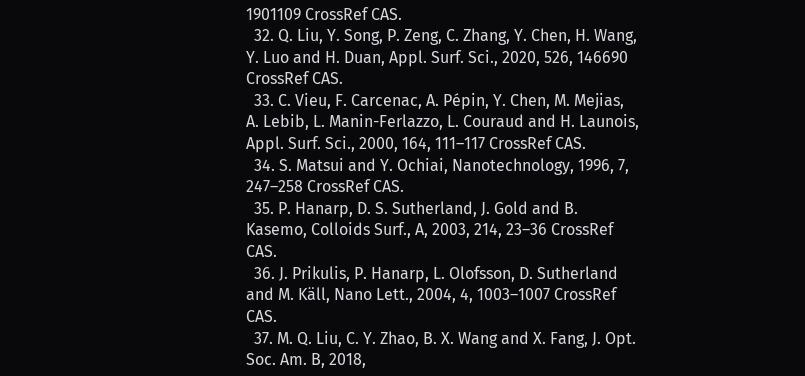1901109 CrossRef CAS.
  32. Q. Liu, Y. Song, P. Zeng, C. Zhang, Y. Chen, H. Wang, Y. Luo and H. Duan, Appl. Surf. Sci., 2020, 526, 146690 CrossRef CAS.
  33. C. Vieu, F. Carcenac, A. Pépin, Y. Chen, M. Mejias, A. Lebib, L. Manin-Ferlazzo, L. Couraud and H. Launois, Appl. Surf. Sci., 2000, 164, 111–117 CrossRef CAS.
  34. S. Matsui and Y. Ochiai, Nanotechnology, 1996, 7, 247–258 CrossRef CAS.
  35. P. Hanarp, D. S. Sutherland, J. Gold and B. Kasemo, Colloids Surf., A, 2003, 214, 23–36 CrossRef CAS.
  36. J. Prikulis, P. Hanarp, L. Olofsson, D. Sutherland and M. Käll, Nano Lett., 2004, 4, 1003–1007 CrossRef CAS.
  37. M. Q. Liu, C. Y. Zhao, B. X. Wang and X. Fang, J. Opt. Soc. Am. B, 2018,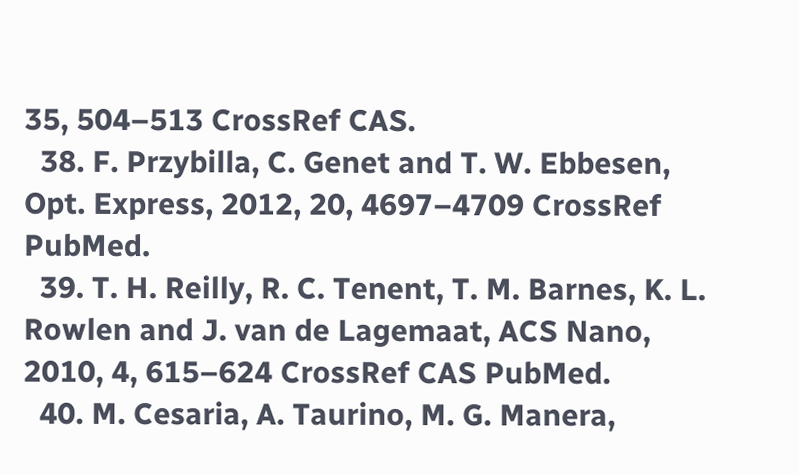35, 504–513 CrossRef CAS.
  38. F. Przybilla, C. Genet and T. W. Ebbesen, Opt. Express, 2012, 20, 4697–4709 CrossRef PubMed.
  39. T. H. Reilly, R. C. Tenent, T. M. Barnes, K. L. Rowlen and J. van de Lagemaat, ACS Nano, 2010, 4, 615–624 CrossRef CAS PubMed.
  40. M. Cesaria, A. Taurino, M. G. Manera,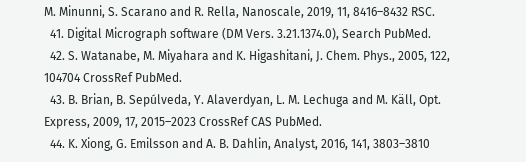M. Minunni, S. Scarano and R. Rella, Nanoscale, 2019, 11, 8416–8432 RSC.
  41. Digital Micrograph software (DM Vers. 3.21.1374.0), Search PubMed.
  42. S. Watanabe, M. Miyahara and K. Higashitani, J. Chem. Phys., 2005, 122, 104704 CrossRef PubMed.
  43. B. Brian, B. Sepúlveda, Y. Alaverdyan, L. M. Lechuga and M. Käll, Opt. Express, 2009, 17, 2015–2023 CrossRef CAS PubMed.
  44. K. Xiong, G. Emilsson and A. B. Dahlin, Analyst, 2016, 141, 3803–3810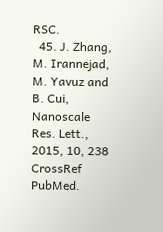RSC.
  45. J. Zhang, M. Irannejad, M. Yavuz and B. Cui, Nanoscale Res. Lett., 2015, 10, 238 CrossRef PubMed.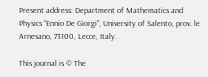Present address: Department of Mathematics and Physics “Ennio De Giorgi”, University of Salento, prov. le Arnesano, 73100, Lecce, Italy.

This journal is © The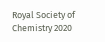Royal Society of Chemistry 2020